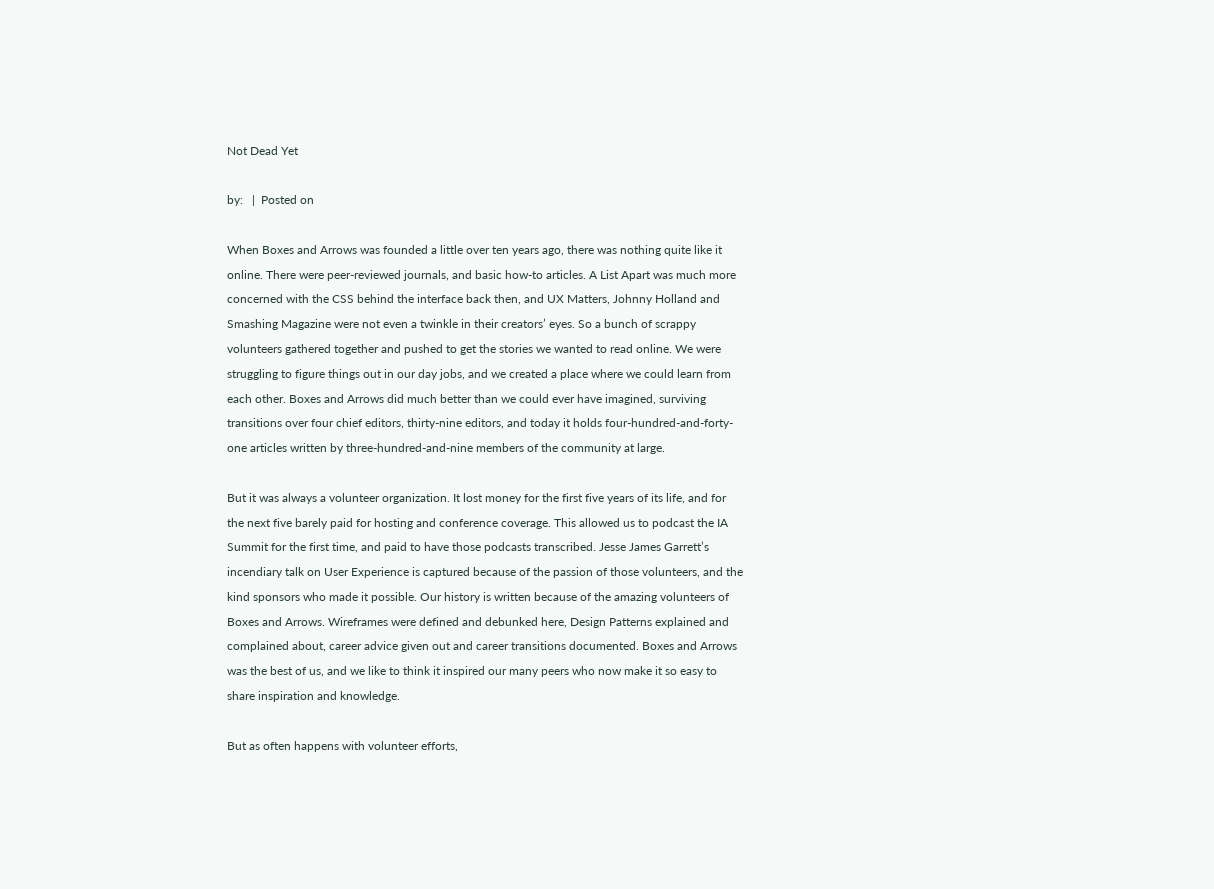Not Dead Yet

by:   |  Posted on

When Boxes and Arrows was founded a little over ten years ago, there was nothing quite like it online. There were peer-reviewed journals, and basic how-to articles. A List Apart was much more concerned with the CSS behind the interface back then, and UX Matters, Johnny Holland and Smashing Magazine were not even a twinkle in their creators’ eyes. So a bunch of scrappy volunteers gathered together and pushed to get the stories we wanted to read online. We were struggling to figure things out in our day jobs, and we created a place where we could learn from each other. Boxes and Arrows did much better than we could ever have imagined, surviving transitions over four chief editors, thirty-nine editors, and today it holds four-hundred-and-forty-one articles written by three-hundred-and-nine members of the community at large.

But it was always a volunteer organization. It lost money for the first five years of its life, and for the next five barely paid for hosting and conference coverage. This allowed us to podcast the IA Summit for the first time, and paid to have those podcasts transcribed. Jesse James Garrett’s incendiary talk on User Experience is captured because of the passion of those volunteers, and the kind sponsors who made it possible. Our history is written because of the amazing volunteers of Boxes and Arrows. Wireframes were defined and debunked here, Design Patterns explained and complained about, career advice given out and career transitions documented. Boxes and Arrows was the best of us, and we like to think it inspired our many peers who now make it so easy to share inspiration and knowledge.

But as often happens with volunteer efforts,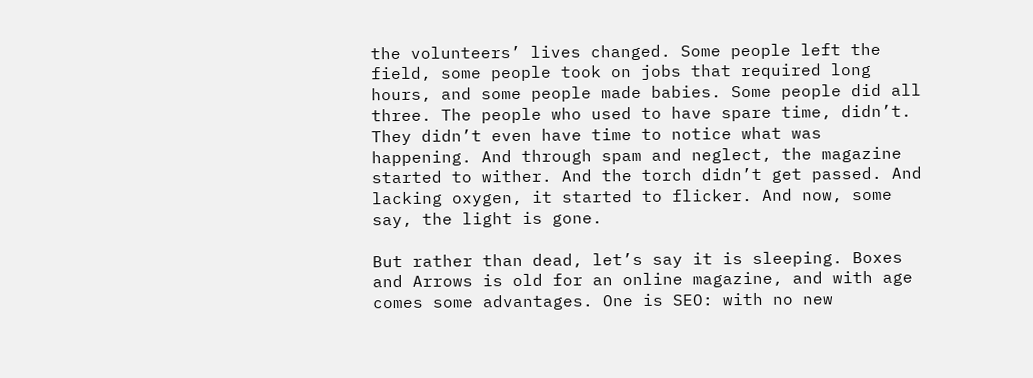the volunteers’ lives changed. Some people left the field, some people took on jobs that required long hours, and some people made babies. Some people did all three. The people who used to have spare time, didn’t.  They didn’t even have time to notice what was happening. And through spam and neglect, the magazine started to wither. And the torch didn’t get passed. And lacking oxygen, it started to flicker. And now, some say, the light is gone.

But rather than dead, let’s say it is sleeping. Boxes and Arrows is old for an online magazine, and with age comes some advantages. One is SEO: with no new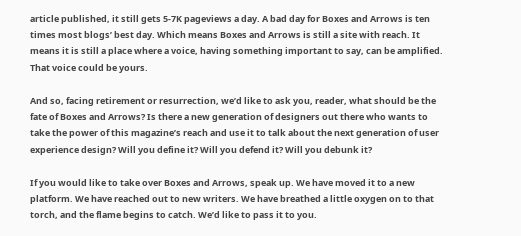article published, it still gets 5-7K pageviews a day. A bad day for Boxes and Arrows is ten times most blogs’ best day. Which means Boxes and Arrows is still a site with reach. It means it is still a place where a voice, having something important to say, can be amplified. That voice could be yours.

And so, facing retirement or resurrection, we’d like to ask you, reader, what should be the fate of Boxes and Arrows? Is there a new generation of designers out there who wants to take the power of this magazine’s reach and use it to talk about the next generation of user experience design? Will you define it? Will you defend it? Will you debunk it?

If you would like to take over Boxes and Arrows, speak up. We have moved it to a new platform. We have reached out to new writers. We have breathed a little oxygen on to that torch, and the flame begins to catch. We’d like to pass it to you.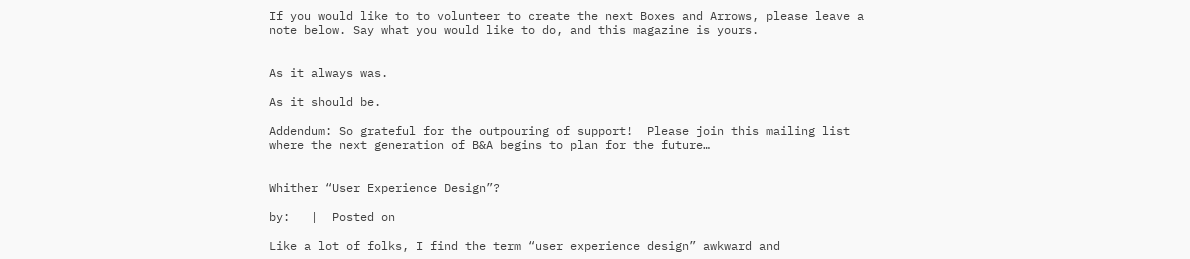If you would like to to volunteer to create the next Boxes and Arrows, please leave a note below. Say what you would like to do, and this magazine is yours.


As it always was.

As it should be.

Addendum: So grateful for the outpouring of support!  Please join this mailing list where the next generation of B&A begins to plan for the future…


Whither “User Experience Design”?

by:   |  Posted on

Like a lot of folks, I find the term “user experience design” awkward and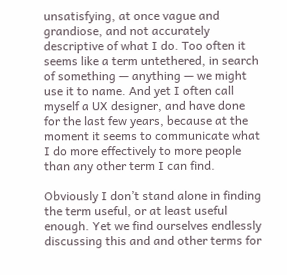unsatisfying, at once vague and grandiose, and not accurately descriptive of what I do. Too often it seems like a term untethered, in search of something — anything — we might use it to name. And yet I often call myself a UX designer, and have done for the last few years, because at the moment it seems to communicate what I do more effectively to more people than any other term I can find.

Obviously I don’t stand alone in finding the term useful, or at least useful enough. Yet we find ourselves endlessly discussing this and and other terms for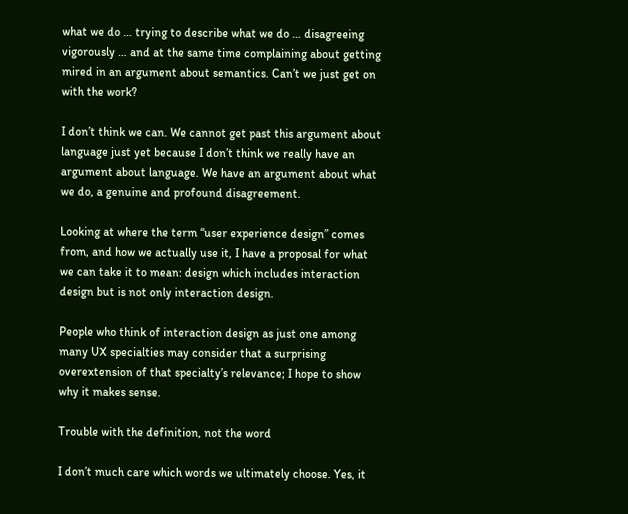what we do … trying to describe what we do … disagreeing vigorously … and at the same time complaining about getting mired in an argument about semantics. Can’t we just get on with the work?

I don’t think we can. We cannot get past this argument about language just yet because I don’t think we really have an argument about language. We have an argument about what we do, a genuine and profound disagreement.

Looking at where the term “user experience design” comes from, and how we actually use it, I have a proposal for what we can take it to mean: design which includes interaction design but is not only interaction design.

People who think of interaction design as just one among many UX specialties may consider that a surprising overextension of that specialty’s relevance; I hope to show why it makes sense.

Trouble with the definition, not the word

I don’t much care which words we ultimately choose. Yes, it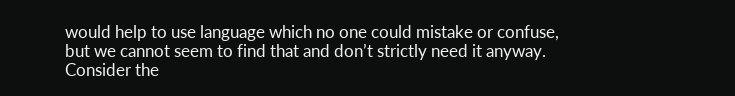would help to use language which no one could mistake or confuse, but we cannot seem to find that and don’t strictly need it anyway. Consider the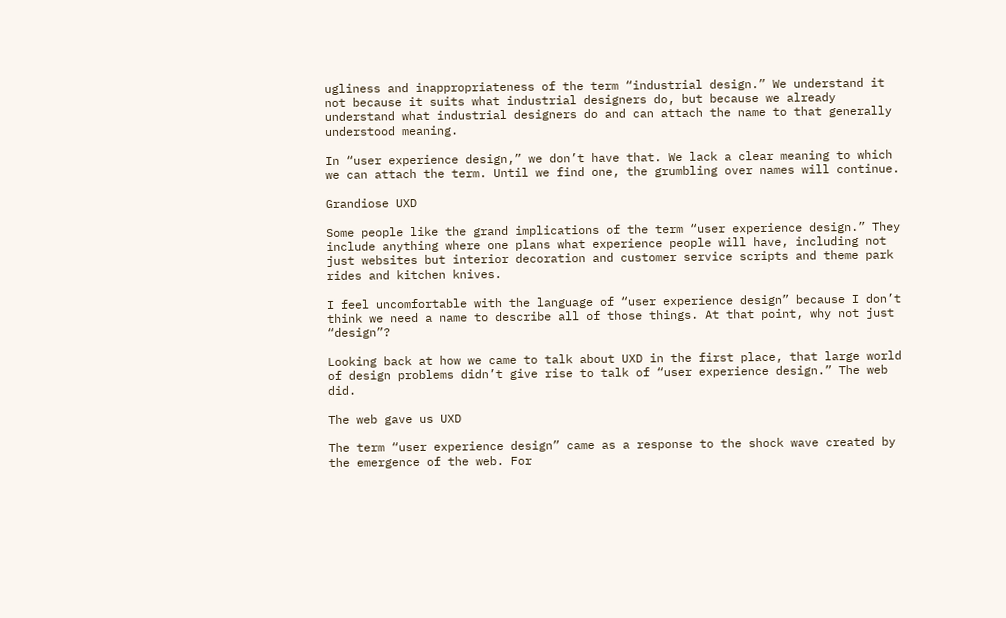ugliness and inappropriateness of the term “industrial design.” We understand it not because it suits what industrial designers do, but because we already understand what industrial designers do and can attach the name to that generally understood meaning.

In “user experience design,” we don’t have that. We lack a clear meaning to which we can attach the term. Until we find one, the grumbling over names will continue.

Grandiose UXD

Some people like the grand implications of the term “user experience design.” They include anything where one plans what experience people will have, including not just websites but interior decoration and customer service scripts and theme park rides and kitchen knives.

I feel uncomfortable with the language of “user experience design” because I don’t think we need a name to describe all of those things. At that point, why not just “design”?

Looking back at how we came to talk about UXD in the first place, that large world of design problems didn’t give rise to talk of “user experience design.” The web did.

The web gave us UXD

The term “user experience design” came as a response to the shock wave created by the emergence of the web. For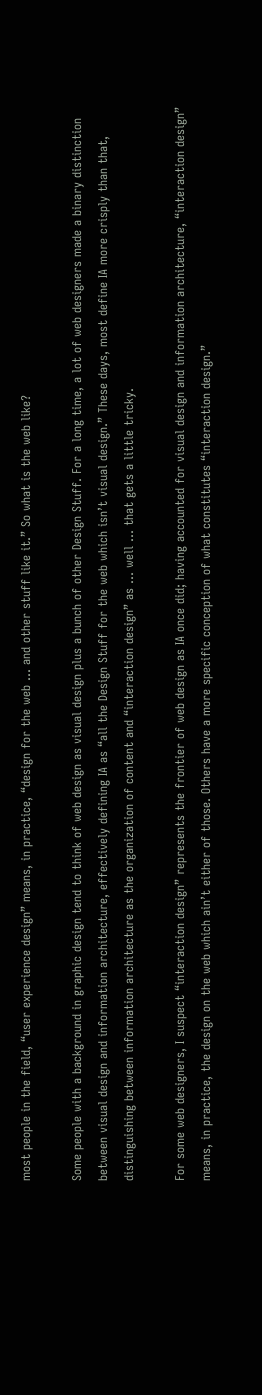most people in the field, “user experience design” means, in practice, “design for the web … and other stuff like it.” So what is the web like?

Some people with a background in graphic design tend to think of web design as visual design plus a bunch of other Design Stuff. For a long time, a lot of web designers made a binary distinction between visual design and information architecture, effectively defining IA as “all the Design Stuff for the web which isn’t visual design.” These days, most define IA more crisply than that, distinguishing between information architecture as the organization of content and “interaction design” as … well … that gets a little tricky.

For some web designers, I suspect “interaction design” represents the frontier of web design as IA once did; having accounted for visual design and information architecture, “interaction design” means, in practice, the design on the web which ain’t either of those. Others have a more specific conception of what constitutes “interaction design.”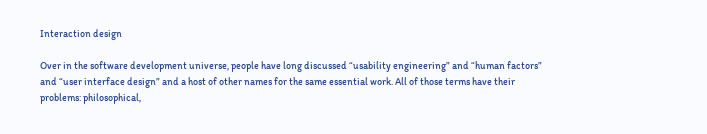Interaction design

Over in the software development universe, people have long discussed “usability engineering” and “human factors” and “user interface design” and a host of other names for the same essential work. All of those terms have their problems: philosophical,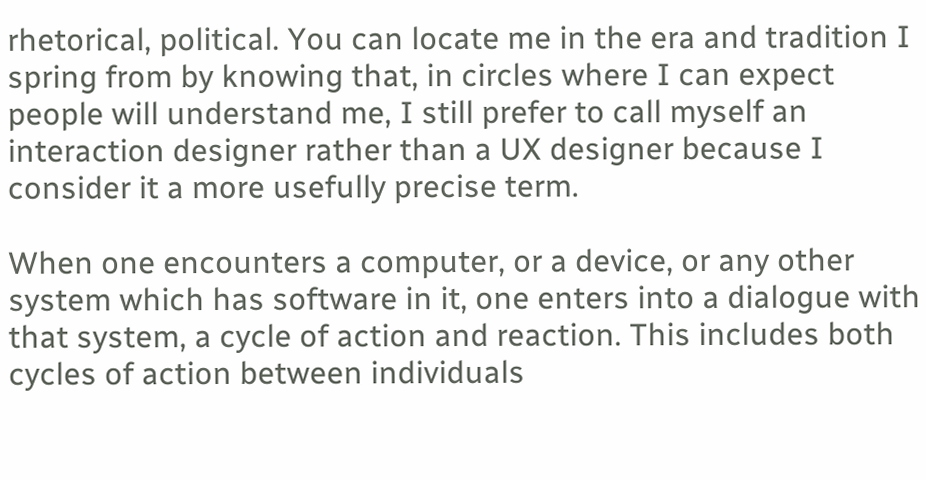rhetorical, political. You can locate me in the era and tradition I spring from by knowing that, in circles where I can expect people will understand me, I still prefer to call myself an interaction designer rather than a UX designer because I consider it a more usefully precise term.

When one encounters a computer, or a device, or any other system which has software in it, one enters into a dialogue with that system, a cycle of action and reaction. This includes both cycles of action between individuals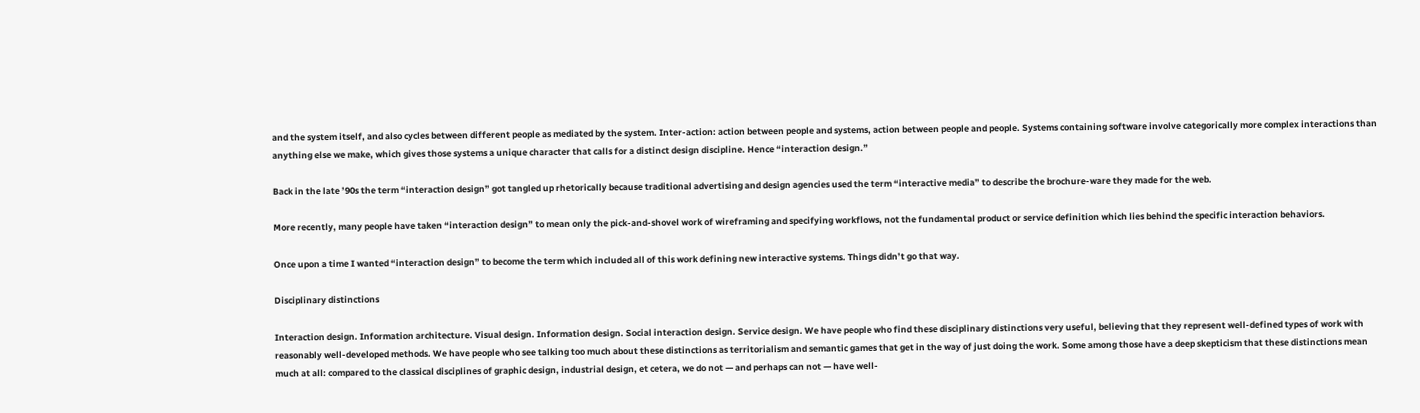and the system itself, and also cycles between different people as mediated by the system. Inter-action: action between people and systems, action between people and people. Systems containing software involve categorically more complex interactions than anything else we make, which gives those systems a unique character that calls for a distinct design discipline. Hence “interaction design.”

Back in the late ’90s the term “interaction design” got tangled up rhetorically because traditional advertising and design agencies used the term “interactive media” to describe the brochure-ware they made for the web.

More recently, many people have taken “interaction design” to mean only the pick-and-shovel work of wireframing and specifying workflows, not the fundamental product or service definition which lies behind the specific interaction behaviors.

Once upon a time I wanted “interaction design” to become the term which included all of this work defining new interactive systems. Things didn’t go that way.

Disciplinary distinctions

Interaction design. Information architecture. Visual design. Information design. Social interaction design. Service design. We have people who find these disciplinary distinctions very useful, believing that they represent well-defined types of work with reasonably well-developed methods. We have people who see talking too much about these distinctions as territorialism and semantic games that get in the way of just doing the work. Some among those have a deep skepticism that these distinctions mean much at all: compared to the classical disciplines of graphic design, industrial design, et cetera, we do not — and perhaps can not — have well-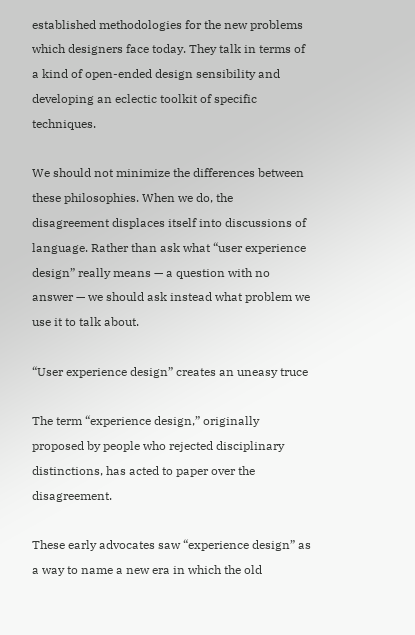established methodologies for the new problems which designers face today. They talk in terms of a kind of open-ended design sensibility and developing an eclectic toolkit of specific techniques.

We should not minimize the differences between these philosophies. When we do, the disagreement displaces itself into discussions of language. Rather than ask what “user experience design” really means — a question with no answer — we should ask instead what problem we use it to talk about.

“User experience design” creates an uneasy truce

The term “experience design,” originally proposed by people who rejected disciplinary distinctions, has acted to paper over the disagreement.

These early advocates saw “experience design” as a way to name a new era in which the old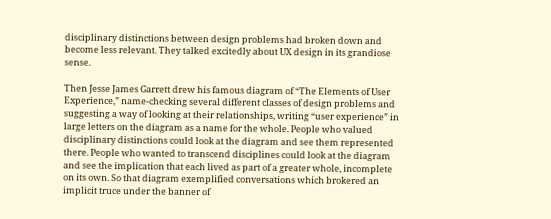disciplinary distinctions between design problems had broken down and become less relevant. They talked excitedly about UX design in its grandiose sense.

Then Jesse James Garrett drew his famous diagram of “The Elements of User Experience,” name-checking several different classes of design problems and suggesting a way of looking at their relationships, writing “user experience” in large letters on the diagram as a name for the whole. People who valued disciplinary distinctions could look at the diagram and see them represented there. People who wanted to transcend disciplines could look at the diagram and see the implication that each lived as part of a greater whole, incomplete on its own. So that diagram exemplified conversations which brokered an implicit truce under the banner of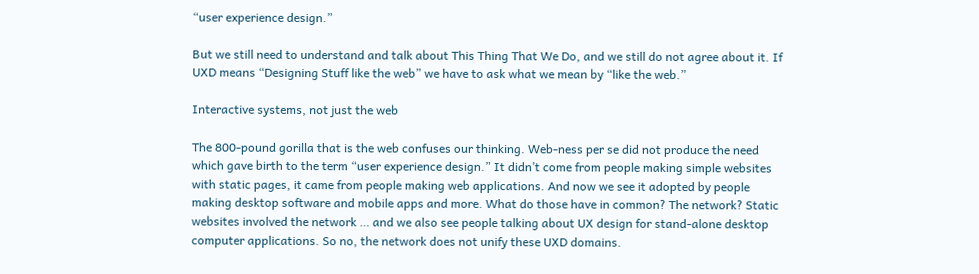“user experience design.”

But we still need to understand and talk about This Thing That We Do, and we still do not agree about it. If UXD means “Designing Stuff like the web” we have to ask what we mean by “like the web.”

Interactive systems, not just the web

The 800-pound gorilla that is the web confuses our thinking. Web-ness per se did not produce the need which gave birth to the term “user experience design.” It didn’t come from people making simple websites with static pages, it came from people making web applications. And now we see it adopted by people making desktop software and mobile apps and more. What do those have in common? The network? Static websites involved the network … and we also see people talking about UX design for stand-alone desktop computer applications. So no, the network does not unify these UXD domains.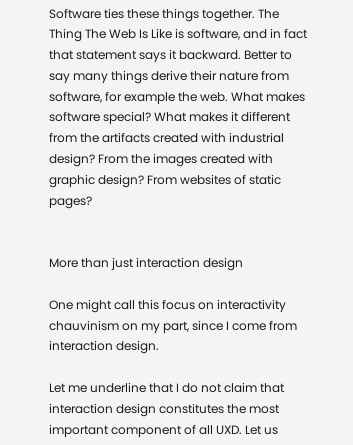Software ties these things together. The Thing The Web Is Like is software, and in fact that statement says it backward. Better to say many things derive their nature from software, for example the web. What makes software special? What makes it different from the artifacts created with industrial design? From the images created with graphic design? From websites of static pages?


More than just interaction design

One might call this focus on interactivity chauvinism on my part, since I come from interaction design.

Let me underline that I do not claim that interaction design constitutes the most important component of all UXD. Let us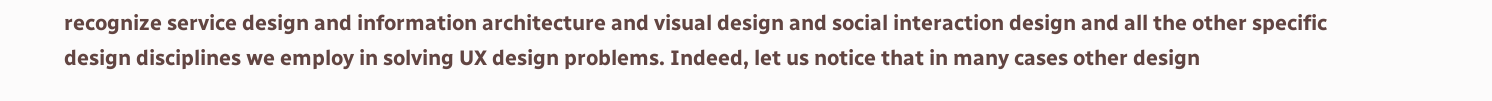recognize service design and information architecture and visual design and social interaction design and all the other specific design disciplines we employ in solving UX design problems. Indeed, let us notice that in many cases other design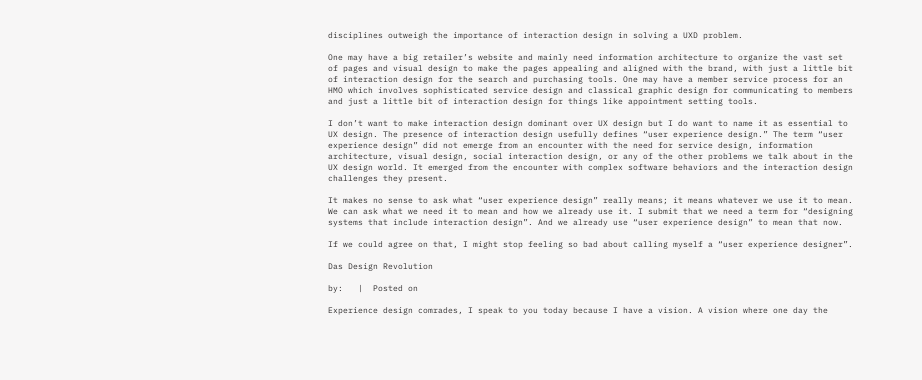disciplines outweigh the importance of interaction design in solving a UXD problem.

One may have a big retailer’s website and mainly need information architecture to organize the vast set of pages and visual design to make the pages appealing and aligned with the brand, with just a little bit of interaction design for the search and purchasing tools. One may have a member service process for an HMO which involves sophisticated service design and classical graphic design for communicating to members and just a little bit of interaction design for things like appointment setting tools.

I don’t want to make interaction design dominant over UX design but I do want to name it as essential to UX design. The presence of interaction design usefully defines “user experience design.” The term “user experience design” did not emerge from an encounter with the need for service design, information architecture, visual design, social interaction design, or any of the other problems we talk about in the UX design world. It emerged from the encounter with complex software behaviors and the interaction design challenges they present.

It makes no sense to ask what “user experience design” really means; it means whatever we use it to mean. We can ask what we need it to mean and how we already use it. I submit that we need a term for “designing systems that include interaction design”. And we already use “user experience design” to mean that now.

If we could agree on that, I might stop feeling so bad about calling myself a “user experience designer”.

Das Design Revolution

by:   |  Posted on

Experience design comrades, I speak to you today because I have a vision. A vision where one day the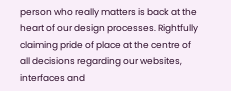person who really matters is back at the heart of our design processes. Rightfully claiming pride of place at the centre of all decisions regarding our websites, interfaces and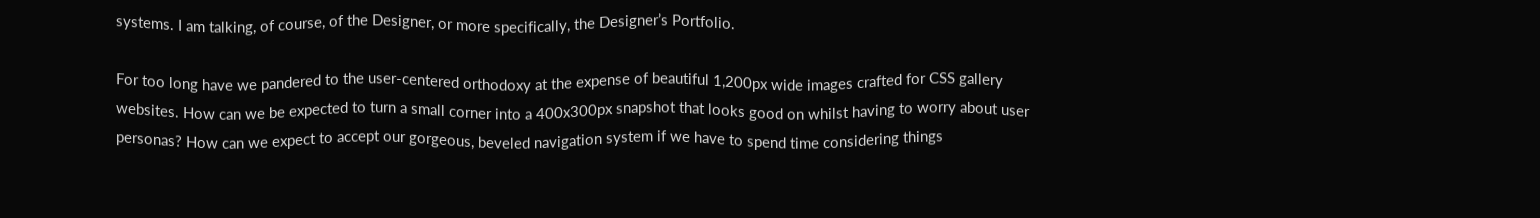systems. I am talking, of course, of the Designer, or more specifically, the Designer’s Portfolio.

For too long have we pandered to the user-centered orthodoxy at the expense of beautiful 1,200px wide images crafted for CSS gallery websites. How can we be expected to turn a small corner into a 400x300px snapshot that looks good on whilst having to worry about user personas? How can we expect to accept our gorgeous, beveled navigation system if we have to spend time considering things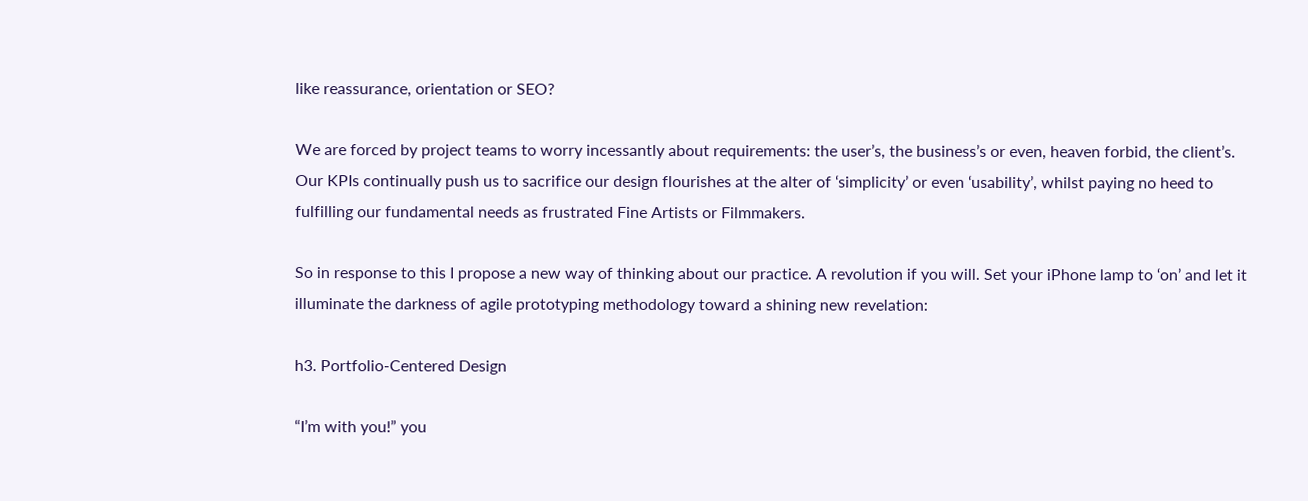like reassurance, orientation or SEO?

We are forced by project teams to worry incessantly about requirements: the user’s, the business’s or even, heaven forbid, the client’s. Our KPIs continually push us to sacrifice our design flourishes at the alter of ‘simplicity’ or even ‘usability’, whilst paying no heed to fulfilling our fundamental needs as frustrated Fine Artists or Filmmakers.

So in response to this I propose a new way of thinking about our practice. A revolution if you will. Set your iPhone lamp to ‘on’ and let it illuminate the darkness of agile prototyping methodology toward a shining new revelation:

h3. Portfolio-Centered Design

“I’m with you!” you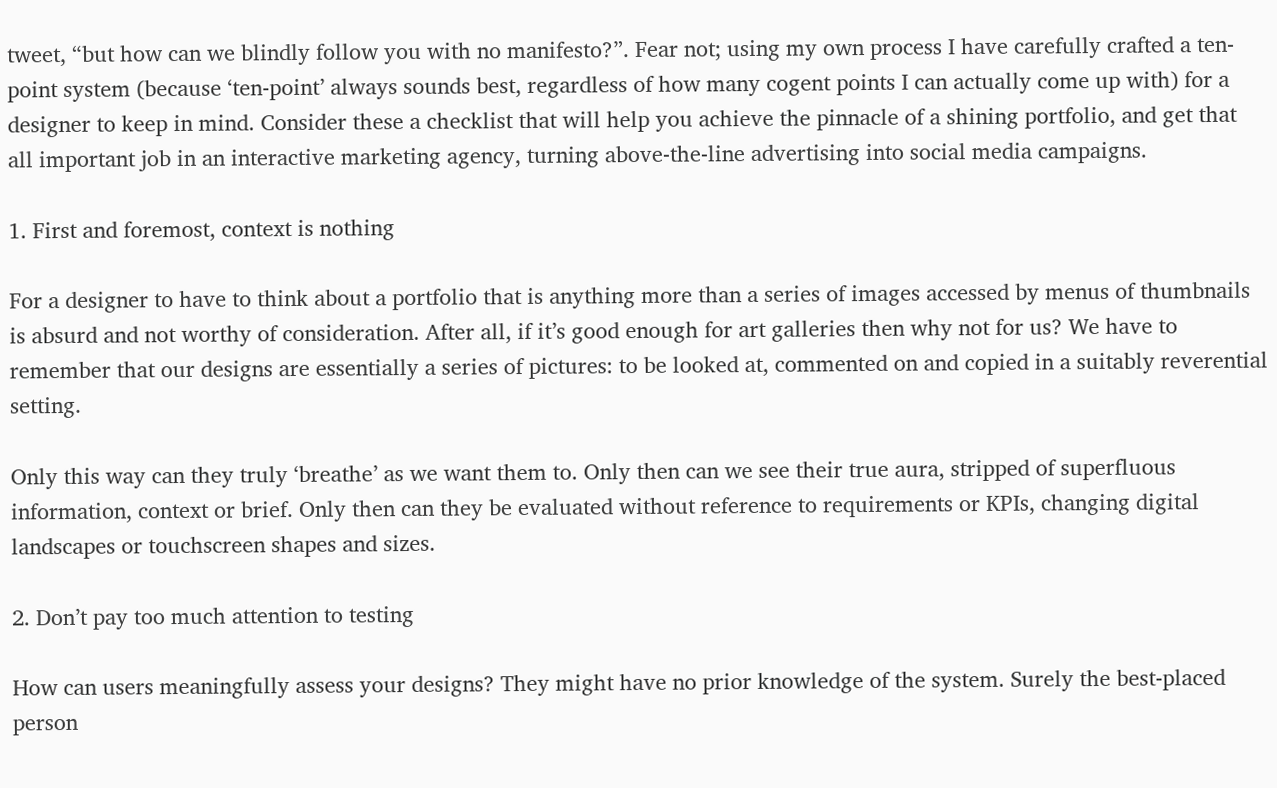tweet, “but how can we blindly follow you with no manifesto?”. Fear not; using my own process I have carefully crafted a ten-point system (because ‘ten-point’ always sounds best, regardless of how many cogent points I can actually come up with) for a designer to keep in mind. Consider these a checklist that will help you achieve the pinnacle of a shining portfolio, and get that all important job in an interactive marketing agency, turning above-the-line advertising into social media campaigns.

1. First and foremost, context is nothing

For a designer to have to think about a portfolio that is anything more than a series of images accessed by menus of thumbnails is absurd and not worthy of consideration. After all, if it’s good enough for art galleries then why not for us? We have to remember that our designs are essentially a series of pictures: to be looked at, commented on and copied in a suitably reverential setting.

Only this way can they truly ‘breathe’ as we want them to. Only then can we see their true aura, stripped of superfluous information, context or brief. Only then can they be evaluated without reference to requirements or KPIs, changing digital landscapes or touchscreen shapes and sizes.

2. Don’t pay too much attention to testing

How can users meaningfully assess your designs? They might have no prior knowledge of the system. Surely the best-placed person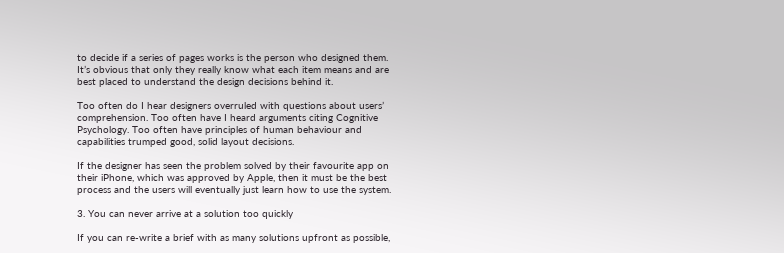to decide if a series of pages works is the person who designed them. It’s obvious that only they really know what each item means and are best placed to understand the design decisions behind it.

Too often do I hear designers overruled with questions about users’ comprehension. Too often have I heard arguments citing Cognitive Psychology. Too often have principles of human behaviour and capabilities trumped good, solid layout decisions.

If the designer has seen the problem solved by their favourite app on their iPhone, which was approved by Apple, then it must be the best process and the users will eventually just learn how to use the system.

3. You can never arrive at a solution too quickly

If you can re-write a brief with as many solutions upfront as possible,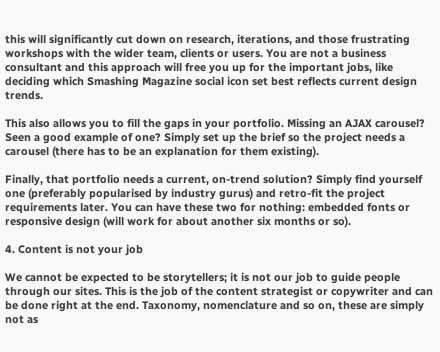this will significantly cut down on research, iterations, and those frustrating workshops with the wider team, clients or users. You are not a business consultant and this approach will free you up for the important jobs, like deciding which Smashing Magazine social icon set best reflects current design trends.

This also allows you to fill the gaps in your portfolio. Missing an AJAX carousel? Seen a good example of one? Simply set up the brief so the project needs a carousel (there has to be an explanation for them existing).

Finally, that portfolio needs a current, on-trend solution? Simply find yourself one (preferably popularised by industry gurus) and retro-fit the project requirements later. You can have these two for nothing: embedded fonts or responsive design (will work for about another six months or so).

4. Content is not your job

We cannot be expected to be storytellers; it is not our job to guide people through our sites. This is the job of the content strategist or copywriter and can be done right at the end. Taxonomy, nomenclature and so on, these are simply not as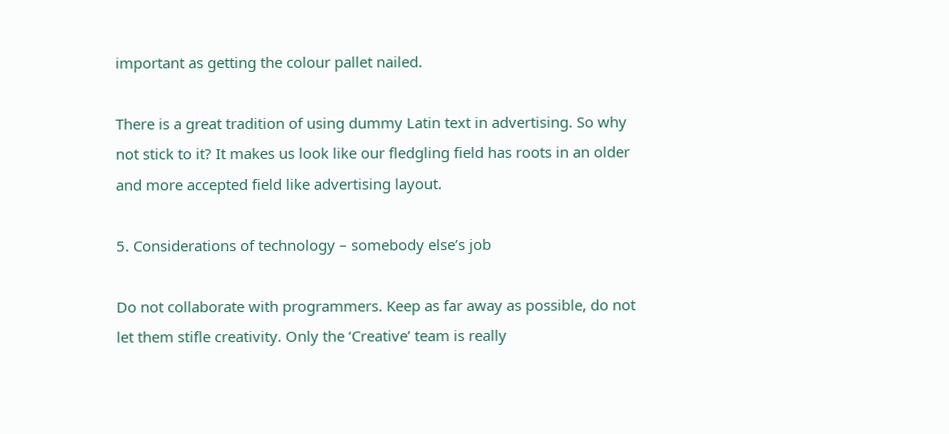important as getting the colour pallet nailed.

There is a great tradition of using dummy Latin text in advertising. So why not stick to it? It makes us look like our fledgling field has roots in an older and more accepted field like advertising layout.

5. Considerations of technology – somebody else’s job

Do not collaborate with programmers. Keep as far away as possible, do not let them stifle creativity. Only the ‘Creative’ team is really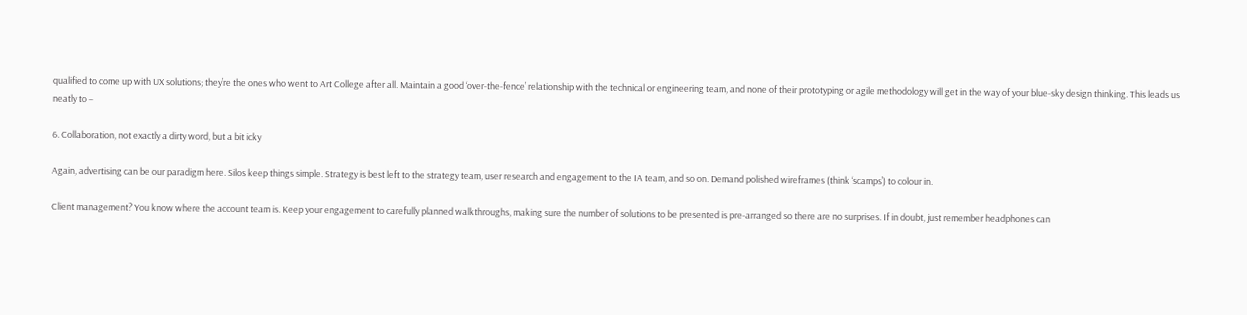qualified to come up with UX solutions; they’re the ones who went to Art College after all. Maintain a good ‘over-the-fence’ relationship with the technical or engineering team, and none of their prototyping or agile methodology will get in the way of your blue-sky design thinking. This leads us neatly to –

6. Collaboration, not exactly a dirty word, but a bit icky

Again, advertising can be our paradigm here. Silos keep things simple. Strategy is best left to the strategy team, user research and engagement to the IA team, and so on. Demand polished wireframes (think ‘scamps’) to colour in.

Client management? You know where the account team is. Keep your engagement to carefully planned walkthroughs, making sure the number of solutions to be presented is pre-arranged so there are no surprises. If in doubt, just remember headphones can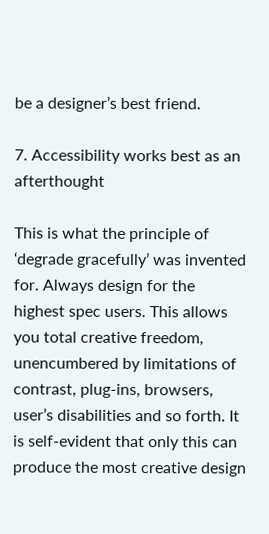be a designer’s best friend.

7. Accessibility works best as an afterthought

This is what the principle of ‘degrade gracefully’ was invented for. Always design for the highest spec users. This allows you total creative freedom, unencumbered by limitations of contrast, plug-ins, browsers, user’s disabilities and so forth. It is self-evident that only this can produce the most creative design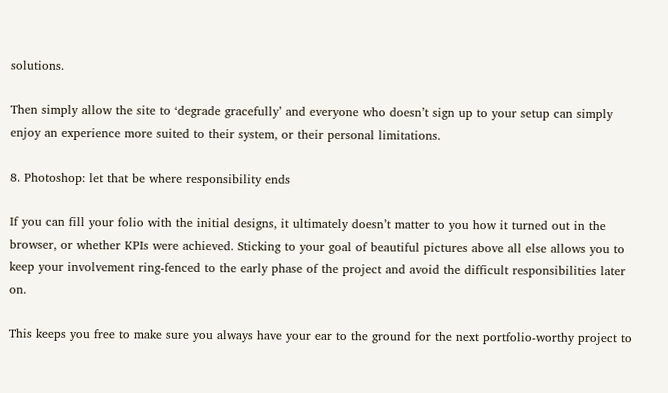solutions.

Then simply allow the site to ‘degrade gracefully’ and everyone who doesn’t sign up to your setup can simply enjoy an experience more suited to their system, or their personal limitations.

8. Photoshop: let that be where responsibility ends

If you can fill your folio with the initial designs, it ultimately doesn’t matter to you how it turned out in the browser, or whether KPIs were achieved. Sticking to your goal of beautiful pictures above all else allows you to keep your involvement ring-fenced to the early phase of the project and avoid the difficult responsibilities later on.

This keeps you free to make sure you always have your ear to the ground for the next portfolio-worthy project to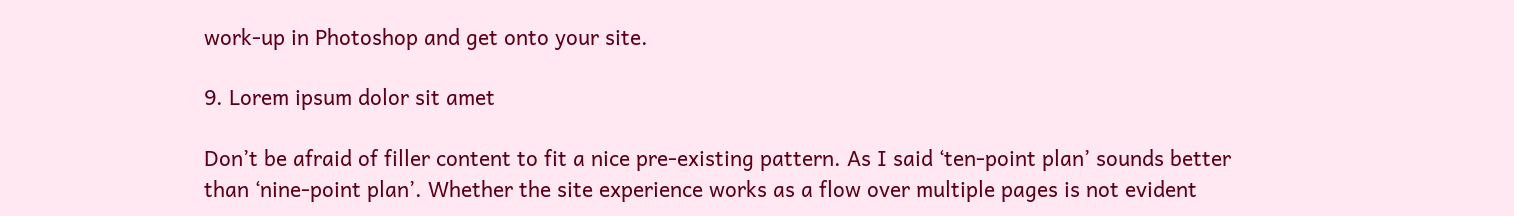work-up in Photoshop and get onto your site.

9. Lorem ipsum dolor sit amet

Don’t be afraid of filler content to fit a nice pre-existing pattern. As I said ‘ten-point plan’ sounds better than ‘nine-point plan’. Whether the site experience works as a flow over multiple pages is not evident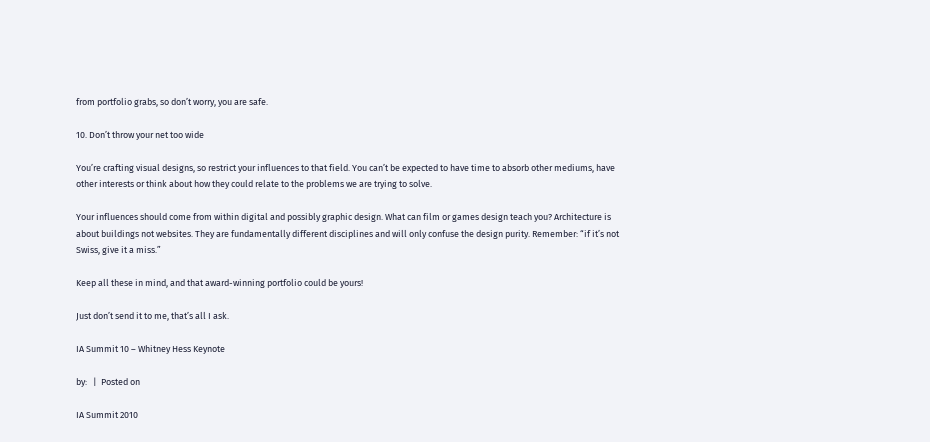from portfolio grabs, so don’t worry, you are safe.

10. Don’t throw your net too wide

You’re crafting visual designs, so restrict your influences to that field. You can’t be expected to have time to absorb other mediums, have other interests or think about how they could relate to the problems we are trying to solve.

Your influences should come from within digital and possibly graphic design. What can film or games design teach you? Architecture is about buildings not websites. They are fundamentally different disciplines and will only confuse the design purity. Remember: “if it’s not Swiss, give it a miss.”

Keep all these in mind, and that award-winning portfolio could be yours!

Just don’t send it to me, that’s all I ask.

IA Summit 10 – Whitney Hess Keynote

by:   |  Posted on

IA Summit 2010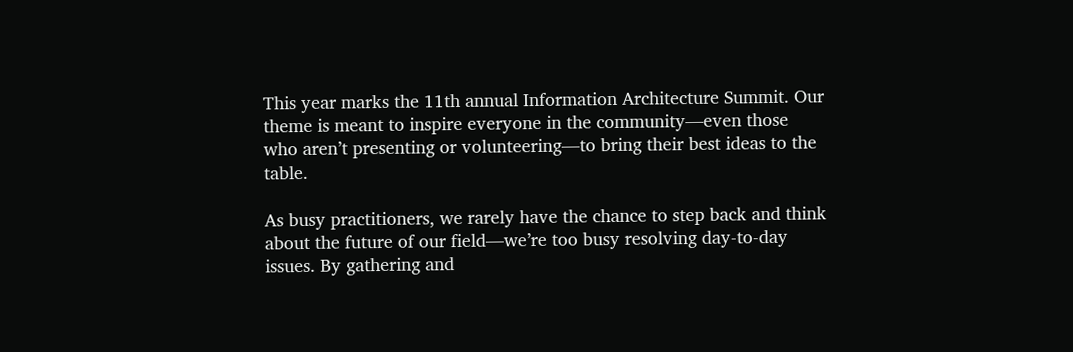This year marks the 11th annual Information Architecture Summit. Our theme is meant to inspire everyone in the community—even those who aren’t presenting or volunteering—to bring their best ideas to the table.

As busy practitioners, we rarely have the chance to step back and think about the future of our field—we’re too busy resolving day-to-day issues. By gathering and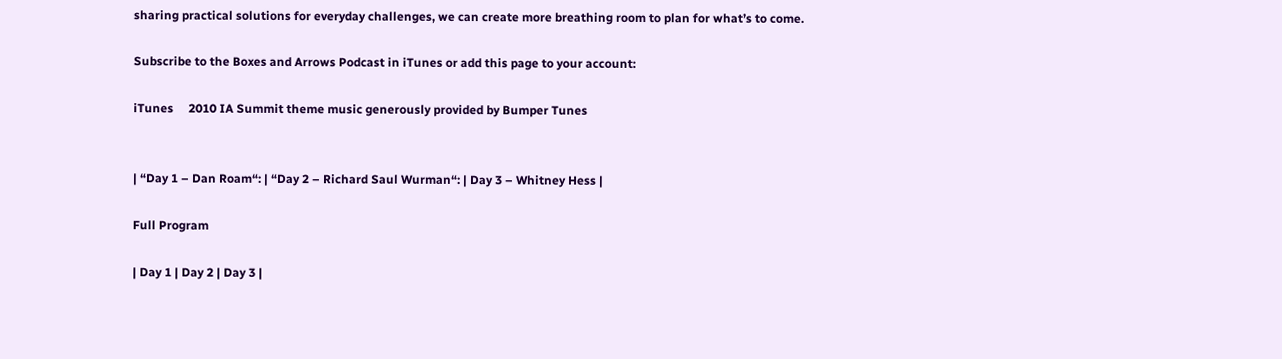sharing practical solutions for everyday challenges, we can create more breathing room to plan for what’s to come.

Subscribe to the Boxes and Arrows Podcast in iTunes or add this page to your account:

iTunes     2010 IA Summit theme music generously provided by Bumper Tunes


| “Day 1 – Dan Roam“: | “Day 2 – Richard Saul Wurman“: | Day 3 – Whitney Hess |

Full Program

| Day 1 | Day 2 | Day 3 |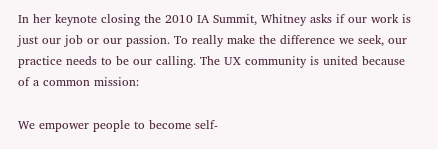In her keynote closing the 2010 IA Summit, Whitney asks if our work is just our job or our passion. To really make the difference we seek, our practice needs to be our calling. The UX community is united because of a common mission:

We empower people to become self-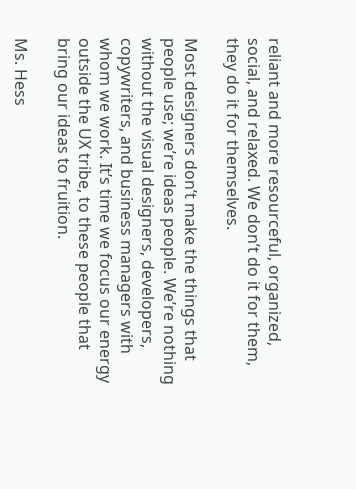reliant and more resourceful, organized, social, and relaxed. We don’t do it for them, they do it for themselves.

Most designers don’t make the things that people use; we’re ideas people. We’re nothing without the visual designers, developers, copywriters, and business managers with whom we work. It’s time we focus our energy outside the UX tribe, to these people that bring our ideas to fruition.

Ms. Hess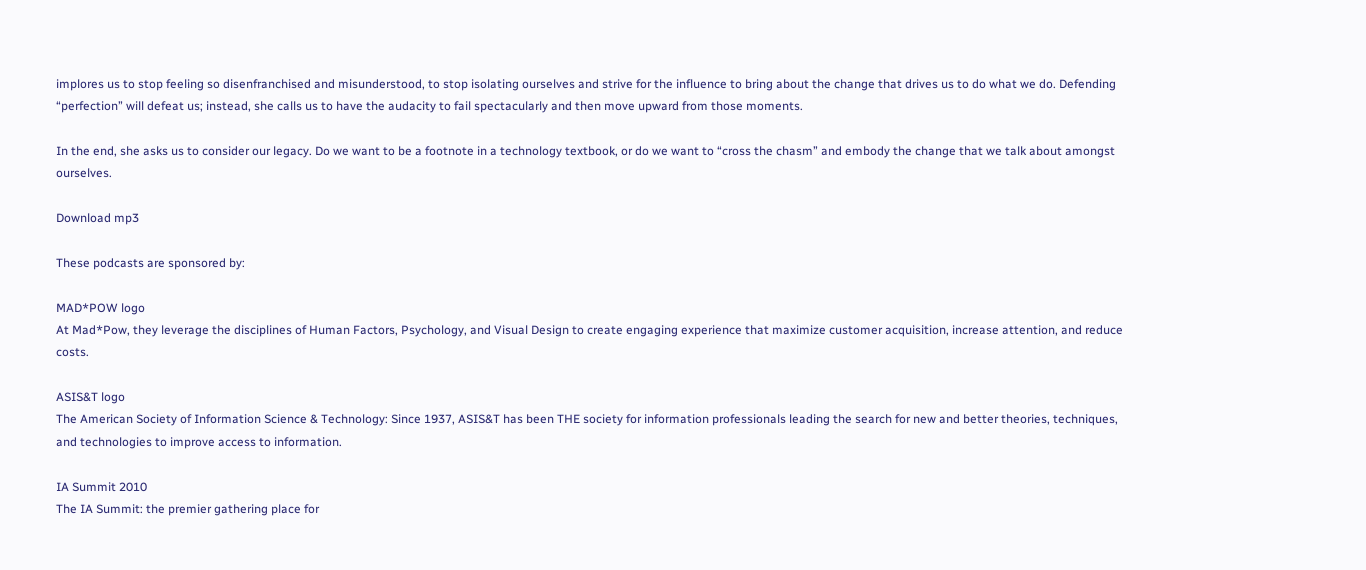implores us to stop feeling so disenfranchised and misunderstood, to stop isolating ourselves and strive for the influence to bring about the change that drives us to do what we do. Defending “perfection” will defeat us; instead, she calls us to have the audacity to fail spectacularly and then move upward from those moments.

In the end, she asks us to consider our legacy. Do we want to be a footnote in a technology textbook, or do we want to “cross the chasm” and embody the change that we talk about amongst ourselves.

Download mp3

These podcasts are sponsored by:

MAD*POW logo
At Mad*Pow, they leverage the disciplines of Human Factors, Psychology, and Visual Design to create engaging experience that maximize customer acquisition, increase attention, and reduce costs.

ASIS&T logo
The American Society of Information Science & Technology: Since 1937, ASIS&T has been THE society for information professionals leading the search for new and better theories, techniques, and technologies to improve access to information.

IA Summit 2010
The IA Summit: the premier gathering place for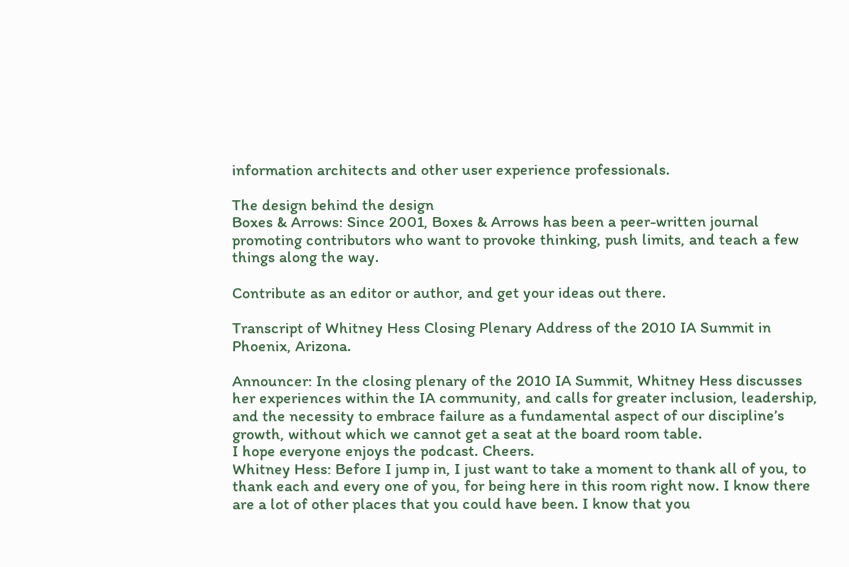information architects and other user experience professionals.

The design behind the design
Boxes & Arrows: Since 2001, Boxes & Arrows has been a peer-written journal promoting contributors who want to provoke thinking, push limits, and teach a few things along the way.

Contribute as an editor or author, and get your ideas out there.

Transcript of Whitney Hess Closing Plenary Address of the 2010 IA Summit in Phoenix, Arizona.

Announcer: In the closing plenary of the 2010 IA Summit, Whitney Hess discusses her experiences within the IA community, and calls for greater inclusion, leadership, and the necessity to embrace failure as a fundamental aspect of our discipline’s growth, without which we cannot get a seat at the board room table.
I hope everyone enjoys the podcast. Cheers.
Whitney Hess: Before I jump in, I just want to take a moment to thank all of you, to thank each and every one of you, for being here in this room right now. I know there are a lot of other places that you could have been. I know that you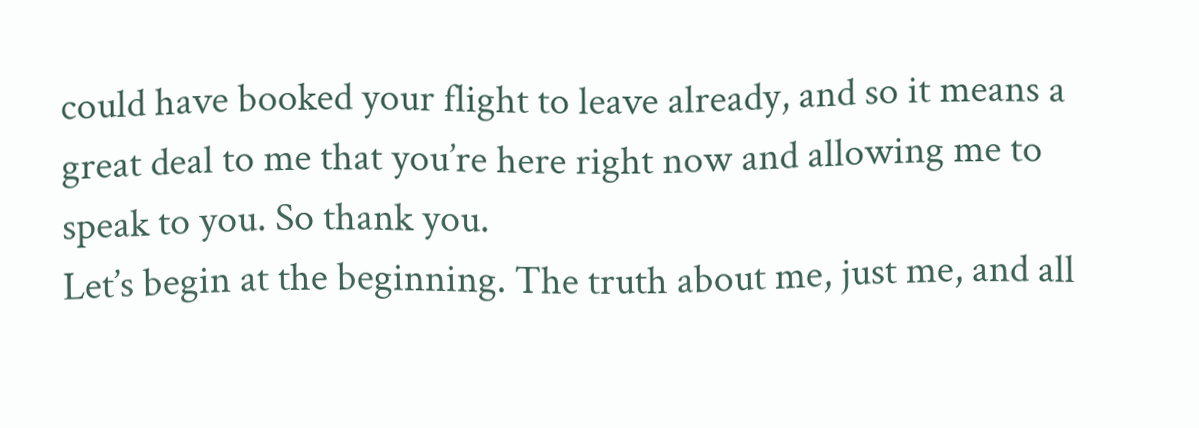could have booked your flight to leave already, and so it means a great deal to me that you’re here right now and allowing me to speak to you. So thank you.
Let’s begin at the beginning. The truth about me, just me, and all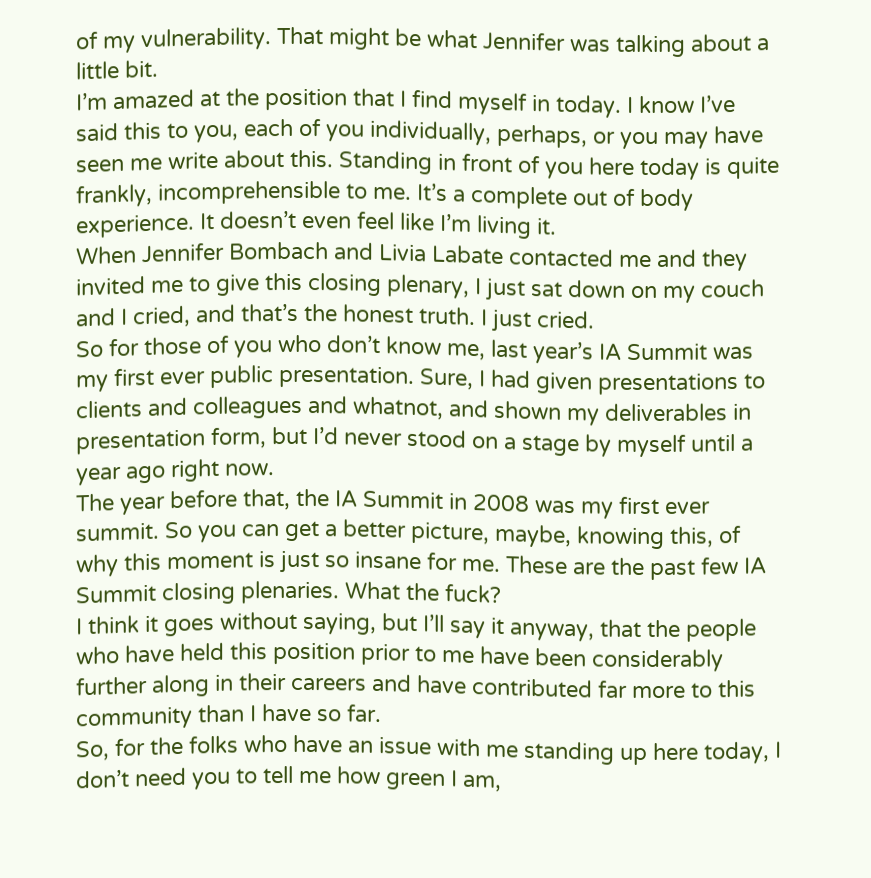of my vulnerability. That might be what Jennifer was talking about a little bit.
I’m amazed at the position that I find myself in today. I know I’ve said this to you, each of you individually, perhaps, or you may have seen me write about this. Standing in front of you here today is quite frankly, incomprehensible to me. It’s a complete out of body experience. It doesn’t even feel like I’m living it.
When Jennifer Bombach and Livia Labate contacted me and they invited me to give this closing plenary, I just sat down on my couch and I cried, and that’s the honest truth. I just cried.
So for those of you who don’t know me, last year’s IA Summit was my first ever public presentation. Sure, I had given presentations to clients and colleagues and whatnot, and shown my deliverables in presentation form, but I’d never stood on a stage by myself until a year ago right now.
The year before that, the IA Summit in 2008 was my first ever summit. So you can get a better picture, maybe, knowing this, of why this moment is just so insane for me. These are the past few IA Summit closing plenaries. What the fuck?
I think it goes without saying, but I’ll say it anyway, that the people who have held this position prior to me have been considerably further along in their careers and have contributed far more to this community than I have so far.
So, for the folks who have an issue with me standing up here today, I don’t need you to tell me how green I am,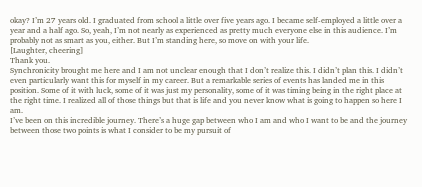okay? I’m 27 years old. I graduated from school a little over five years ago. I became self‑employed a little over a year and a half ago. So, yeah, I’m not nearly as experienced as pretty much everyone else in this audience. I’m probably not as smart as you, either. But I’m standing here, so move on with your life.
[Laughter, cheering]
Thank you.
Synchronicity brought me here and I am not unclear enough that I don’t realize this. I didn’t plan this. I didn’t even particularly want this for myself in my career. But a remarkable series of events has landed me in this position. Some of it with luck, some of it was just my personality, some of it was timing being in the right place at the right time. I realized all of those things but that is life and you never know what is going to happen so here I am.
I’ve been on this incredible journey. There’s a huge gap between who I am and who I want to be and the journey between those two points is what I consider to be my pursuit of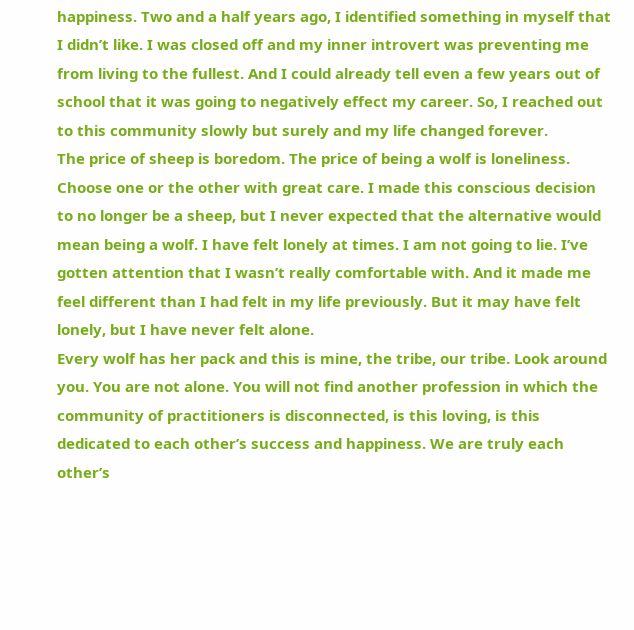happiness. Two and a half years ago, I identified something in myself that I didn’t like. I was closed off and my inner introvert was preventing me from living to the fullest. And I could already tell even a few years out of school that it was going to negatively effect my career. So, I reached out to this community slowly but surely and my life changed forever.
The price of sheep is boredom. The price of being a wolf is loneliness. Choose one or the other with great care. I made this conscious decision to no longer be a sheep, but I never expected that the alternative would mean being a wolf. I have felt lonely at times. I am not going to lie. I’ve gotten attention that I wasn’t really comfortable with. And it made me feel different than I had felt in my life previously. But it may have felt lonely, but I have never felt alone.
Every wolf has her pack and this is mine, the tribe, our tribe. Look around you. You are not alone. You will not find another profession in which the community of practitioners is disconnected, is this loving, is this dedicated to each other’s success and happiness. We are truly each other’s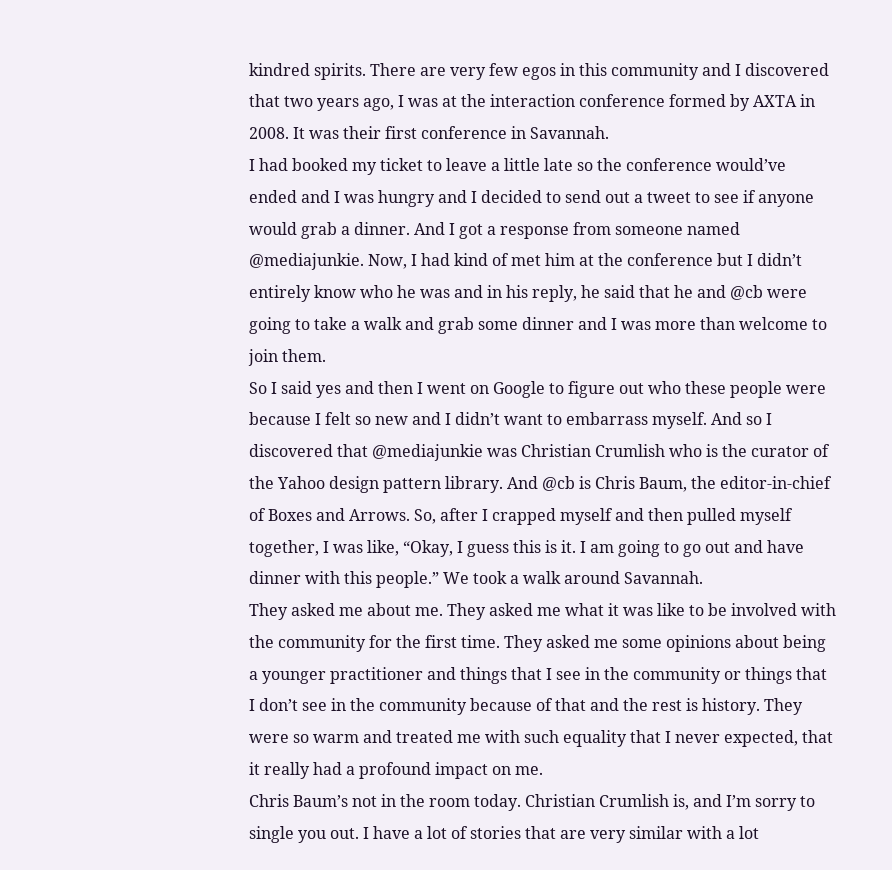kindred spirits. There are very few egos in this community and I discovered that two years ago, I was at the interaction conference formed by AXTA in 2008. It was their first conference in Savannah.
I had booked my ticket to leave a little late so the conference would’ve ended and I was hungry and I decided to send out a tweet to see if anyone would grab a dinner. And I got a response from someone named @mediajunkie. Now, I had kind of met him at the conference but I didn’t entirely know who he was and in his reply, he said that he and @cb were going to take a walk and grab some dinner and I was more than welcome to join them.
So I said yes and then I went on Google to figure out who these people were because I felt so new and I didn’t want to embarrass myself. And so I discovered that @mediajunkie was Christian Crumlish who is the curator of the Yahoo design pattern library. And @cb is Chris Baum, the editor‑in‑chief of Boxes and Arrows. So, after I crapped myself and then pulled myself together, I was like, “Okay, I guess this is it. I am going to go out and have dinner with this people.” We took a walk around Savannah.
They asked me about me. They asked me what it was like to be involved with the community for the first time. They asked me some opinions about being a younger practitioner and things that I see in the community or things that I don’t see in the community because of that and the rest is history. They were so warm and treated me with such equality that I never expected, that it really had a profound impact on me.
Chris Baum’s not in the room today. Christian Crumlish is, and I’m sorry to single you out. I have a lot of stories that are very similar with a lot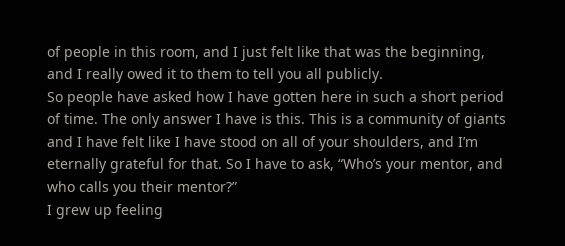of people in this room, and I just felt like that was the beginning, and I really owed it to them to tell you all publicly.
So people have asked how I have gotten here in such a short period of time. The only answer I have is this. This is a community of giants and I have felt like I have stood on all of your shoulders, and I’m eternally grateful for that. So I have to ask, “Who’s your mentor, and who calls you their mentor?”
I grew up feeling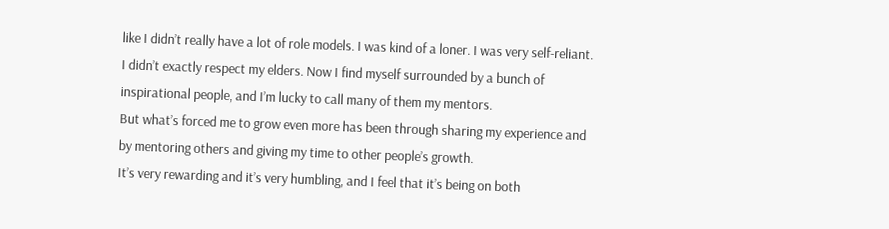like I didn’t really have a lot of role models. I was kind of a loner. I was very self‑reliant. I didn’t exactly respect my elders. Now I find myself surrounded by a bunch of inspirational people, and I’m lucky to call many of them my mentors.
But what’s forced me to grow even more has been through sharing my experience and by mentoring others and giving my time to other people’s growth.
It’s very rewarding and it’s very humbling, and I feel that it’s being on both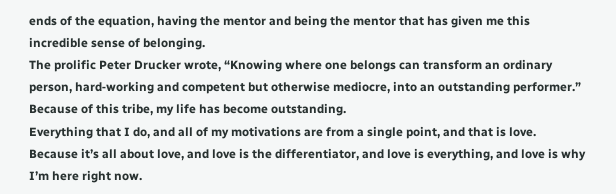ends of the equation, having the mentor and being the mentor that has given me this incredible sense of belonging.
The prolific Peter Drucker wrote, “Knowing where one belongs can transform an ordinary person, hard‑working and competent but otherwise mediocre, into an outstanding performer.” Because of this tribe, my life has become outstanding.
Everything that I do, and all of my motivations are from a single point, and that is love. Because it’s all about love, and love is the differentiator, and love is everything, and love is why I’m here right now.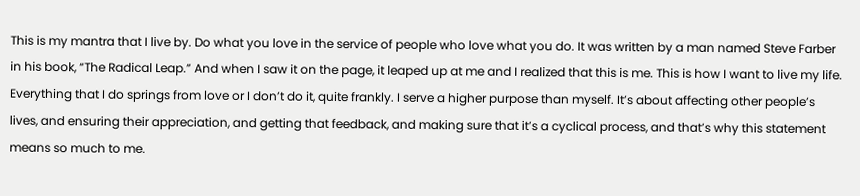This is my mantra that I live by. Do what you love in the service of people who love what you do. It was written by a man named Steve Farber in his book, “The Radical Leap.” And when I saw it on the page, it leaped up at me and I realized that this is me. This is how I want to live my life.
Everything that I do springs from love or I don’t do it, quite frankly. I serve a higher purpose than myself. It’s about affecting other people’s lives, and ensuring their appreciation, and getting that feedback, and making sure that it’s a cyclical process, and that’s why this statement means so much to me.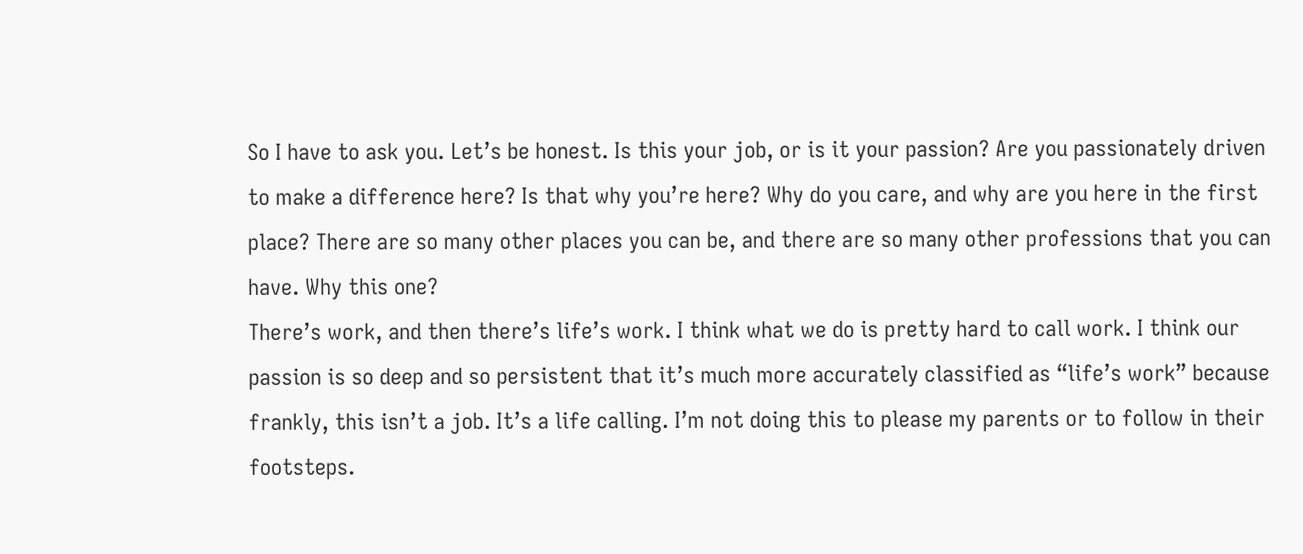So I have to ask you. Let’s be honest. Is this your job, or is it your passion? Are you passionately driven to make a difference here? Is that why you’re here? Why do you care, and why are you here in the first place? There are so many other places you can be, and there are so many other professions that you can have. Why this one?
There’s work, and then there’s life’s work. I think what we do is pretty hard to call work. I think our passion is so deep and so persistent that it’s much more accurately classified as “life’s work” because frankly, this isn’t a job. It’s a life calling. I’m not doing this to please my parents or to follow in their footsteps.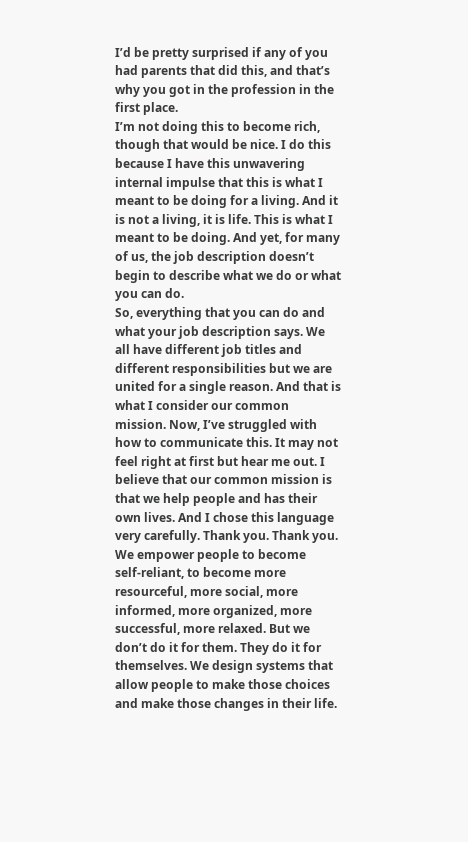I’d be pretty surprised if any of you had parents that did this, and that’s why you got in the profession in the first place.
I’m not doing this to become rich, though that would be nice. I do this because I have this unwavering internal impulse that this is what I meant to be doing for a living. And it is not a living, it is life. This is what I meant to be doing. And yet, for many of us, the job description doesn’t begin to describe what we do or what you can do.
So, everything that you can do and what your job description says. We all have different job titles and different responsibilities but we are united for a single reason. And that is what I consider our common mission. Now, I’ve struggled with how to communicate this. It may not feel right at first but hear me out. I believe that our common mission is that we help people and has their own lives. And I chose this language very carefully. Thank you. Thank you.
We empower people to become self‑reliant, to become more resourceful, more social, more informed, more organized, more successful, more relaxed. But we don’t do it for them. They do it for themselves. We design systems that allow people to make those choices and make those changes in their life.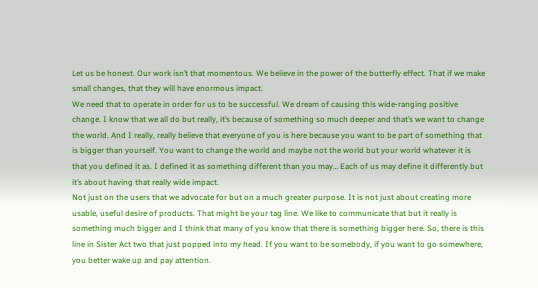Let us be honest. Our work isn’t that momentous. We believe in the power of the butterfly effect. That if we make small changes, that they will have enormous impact.
We need that to operate in order for us to be successful. We dream of causing this wide‑ranging positive change. I know that we all do but really, it’s because of something so much deeper and that’s we want to change the world. And I really, really believe that everyone of you is here because you want to be part of something that is bigger than yourself. You want to change the world and maybe not the world but your world whatever it is that you defined it as. I defined it as something different than you may… Each of us may define it differently but it’s about having that really wide impact.
Not just on the users that we advocate for but on a much greater purpose. It is not just about creating more usable, useful desire of products. That might be your tag line. We like to communicate that but it really is something much bigger and I think that many of you know that there is something bigger here. So, there is this line in Sister Act two that just popped into my head. If you want to be somebody, if you want to go somewhere, you better wake up and pay attention.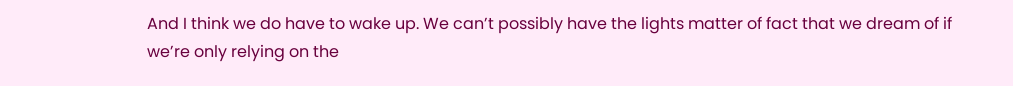And I think we do have to wake up. We can’t possibly have the lights matter of fact that we dream of if we’re only relying on the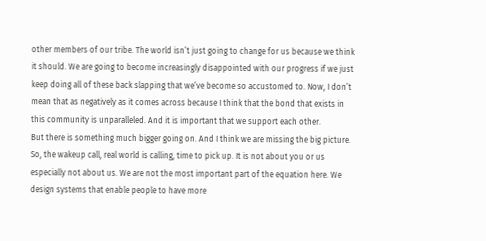other members of our tribe. The world isn’t just going to change for us because we think it should. We are going to become increasingly disappointed with our progress if we just keep doing all of these back slapping that we’ve become so accustomed to. Now, I don’t mean that as negatively as it comes across because I think that the bond that exists in this community is unparalleled. And it is important that we support each other.
But there is something much bigger going on. And I think we are missing the big picture. So, the wakeup call, real world is calling, time to pick up. It is not about you or us especially not about us. We are not the most important part of the equation here. We design systems that enable people to have more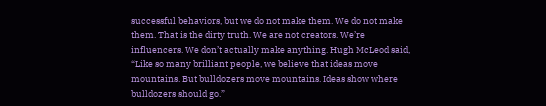successful behaviors, but we do not make them. We do not make them. That is the dirty truth. We are not creators. We’re influencers. We don’t actually make anything. Hugh McLeod said, “Like so many brilliant people, we believe that ideas move mountains. But bulldozers move mountains. Ideas show where bulldozers should go.”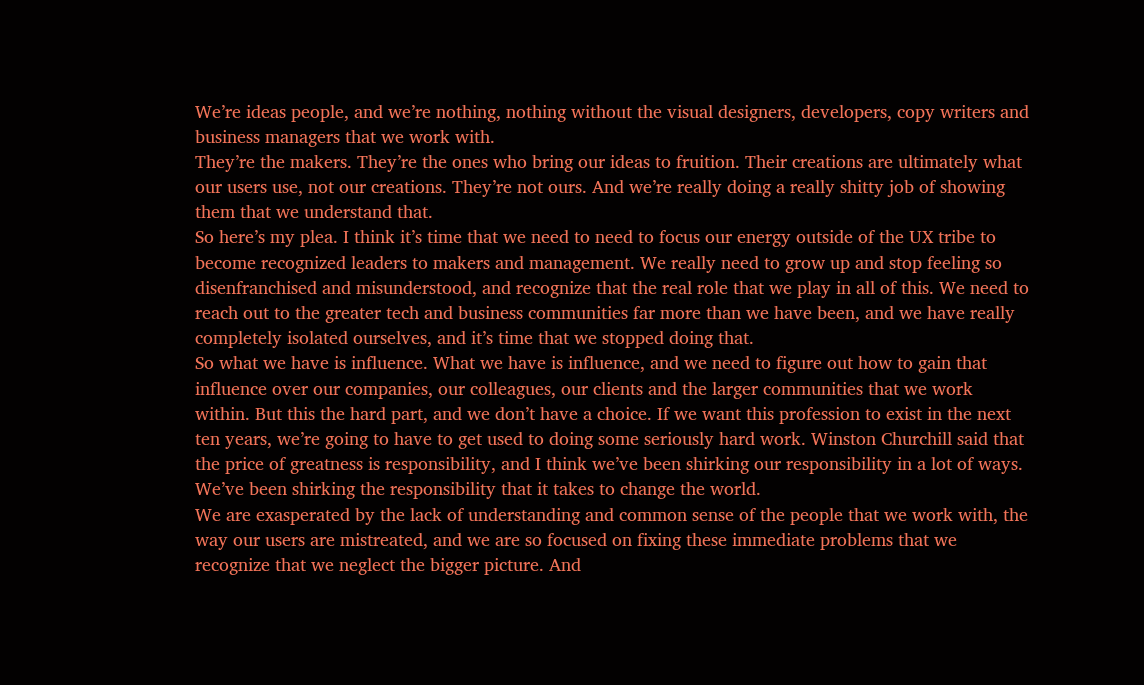We’re ideas people, and we’re nothing, nothing without the visual designers, developers, copy writers and business managers that we work with.
They’re the makers. They’re the ones who bring our ideas to fruition. Their creations are ultimately what our users use, not our creations. They’re not ours. And we’re really doing a really shitty job of showing them that we understand that.
So here’s my plea. I think it’s time that we need to need to focus our energy outside of the UX tribe to become recognized leaders to makers and management. We really need to grow up and stop feeling so disenfranchised and misunderstood, and recognize that the real role that we play in all of this. We need to reach out to the greater tech and business communities far more than we have been, and we have really completely isolated ourselves, and it’s time that we stopped doing that.
So what we have is influence. What we have is influence, and we need to figure out how to gain that influence over our companies, our colleagues, our clients and the larger communities that we work within. But this the hard part, and we don’t have a choice. If we want this profession to exist in the next ten years, we’re going to have to get used to doing some seriously hard work. Winston Churchill said that the price of greatness is responsibility, and I think we’ve been shirking our responsibility in a lot of ways. We’ve been shirking the responsibility that it takes to change the world.
We are exasperated by the lack of understanding and common sense of the people that we work with, the way our users are mistreated, and we are so focused on fixing these immediate problems that we recognize that we neglect the bigger picture. And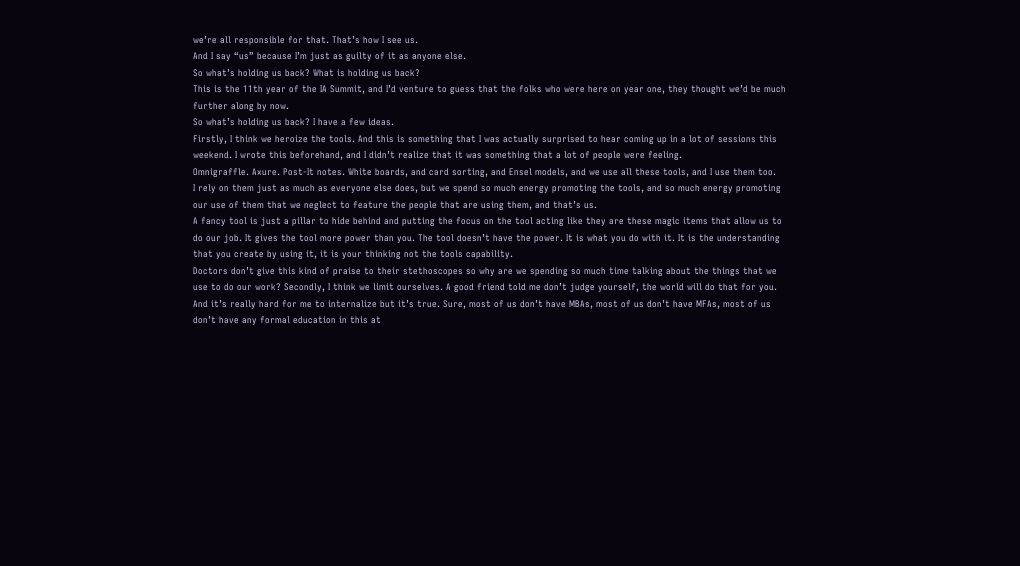we’re all responsible for that. That’s how I see us.
And I say “us” because I’m just as guilty of it as anyone else.
So what’s holding us back? What is holding us back?
This is the 11th year of the IA Summit, and I’d venture to guess that the folks who were here on year one, they thought we’d be much further along by now.
So what’s holding us back? I have a few ideas.
Firstly, I think we heroize the tools. And this is something that I was actually surprised to hear coming up in a lot of sessions this weekend. I wrote this beforehand, and I didn’t realize that it was something that a lot of people were feeling.
Omnigraffle. Axure. Post‑It notes. White boards, and card sorting, and Ensel models, and we use all these tools, and I use them too.
I rely on them just as much as everyone else does, but we spend so much energy promoting the tools, and so much energy promoting our use of them that we neglect to feature the people that are using them, and that’s us.
A fancy tool is just a pillar to hide behind and putting the focus on the tool acting like they are these magic items that allow us to do our job. It gives the tool more power than you. The tool doesn’t have the power. It is what you do with it. It is the understanding that you create by using it, it is your thinking not the tools capability.
Doctors don’t give this kind of praise to their stethoscopes so why are we spending so much time talking about the things that we use to do our work? Secondly, I think we limit ourselves. A good friend told me don’t judge yourself, the world will do that for you. And it’s really hard for me to internalize but it’s true. Sure, most of us don’t have MBAs, most of us don’t have MFAs, most of us don’t have any formal education in this at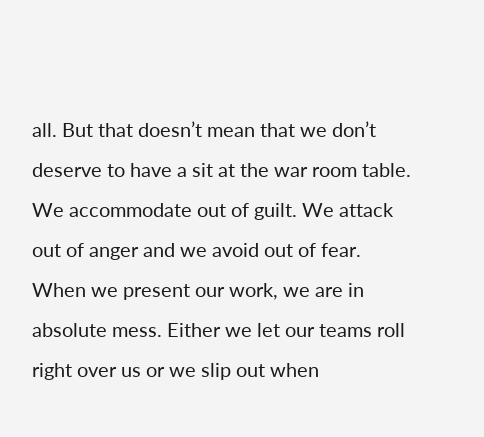all. But that doesn’t mean that we don’t deserve to have a sit at the war room table.
We accommodate out of guilt. We attack out of anger and we avoid out of fear.
When we present our work, we are in absolute mess. Either we let our teams roll right over us or we slip out when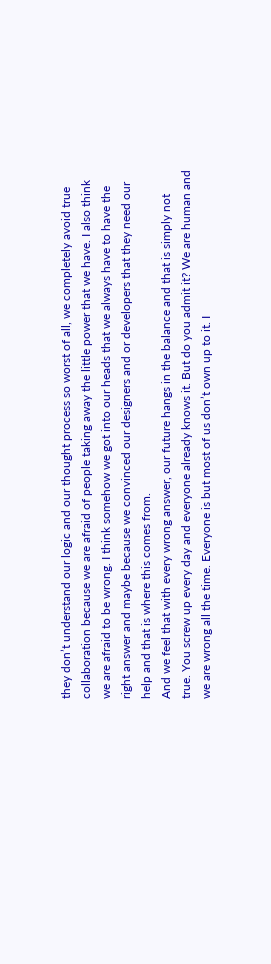they don’t understand our logic and our thought process so worst of all, we completely avoid true collaboration because we are afraid of people taking away the little power that we have. I also think we are afraid to be wrong. I think somehow we got into our heads that we always have to have the right answer and maybe because we convinced our designers and or developers that they need our help and that is where this comes from.
And we feel that with every wrong answer, our future hangs in the balance and that is simply not true. You screw up every day and everyone already knows it. But do you admit it? We are human and we are wrong all the time. Everyone is but most of us don’t own up to it. I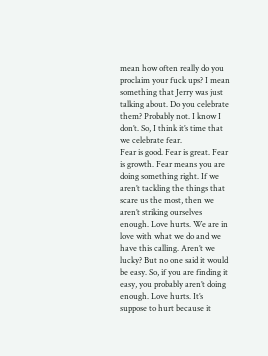mean how often really do you proclaim your fuck ups? I mean something that Jerry was just talking about. Do you celebrate them? Probably not. I know I don’t. So, I think it’s time that we celebrate fear.
Fear is good. Fear is great. Fear is growth. Fear means you are doing something right. If we aren’t tackling the things that scare us the most, then we aren’t striking ourselves enough. Love hurts. We are in love with what we do and we have this calling. Aren’t we lucky? But no one said it would be easy. So, if you are finding it easy, you probably aren’t doing enough. Love hurts. It’s suppose to hurt because it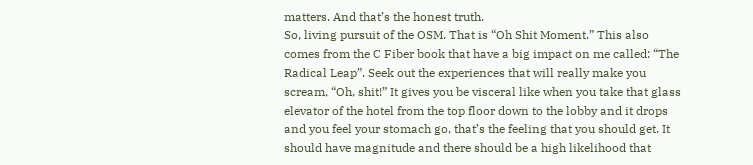matters. And that’s the honest truth.
So, living pursuit of the OSM. That is “Oh Shit Moment.” This also comes from the C Fiber book that have a big impact on me called: “The Radical Leap”. Seek out the experiences that will really make you scream, “Oh, shit!” It gives you be visceral like when you take that glass elevator of the hotel from the top floor down to the lobby and it drops and you feel your stomach go, that’s the feeling that you should get. It should have magnitude and there should be a high likelihood that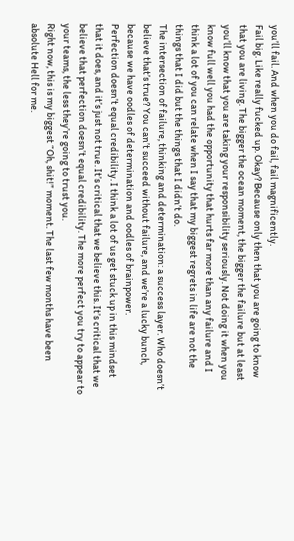you’ll fail. And when you do fail, fail magnificently.
Fail big. Like really fucked up. Okay? Because only then that you are going to know that you are living. The bigger the ocean moment, the bigger the failure but at least you’ll know that you are taking your responsibility seriously. Not doing it when you know full well you had the opportunity that hurts far more than any failure and I think a lot of you can relate when I say that my biggest regrets in life are not the things that I did but the things that I didn’t do.
The intersection of failure, thinking and determination: a success layer. Who doesn’t believe that’s true? You can’t succeed without failure, and we’re a lucky bunch, because we have oodles of determination and oodles of brainpower.
Perfection doesn’t equal credibility. I think a lot of us get stuck up in this mindset that it does, and it’s just not true. It’s critical that we believe this. It’s critical that we believe that perfection doesn’t equal credibility. The more perfect you try to appear to your teams, the less they’re going to trust you.
Right now, this is my biggest “Oh, shit!” moment. The last few months have been absolute Hell for me.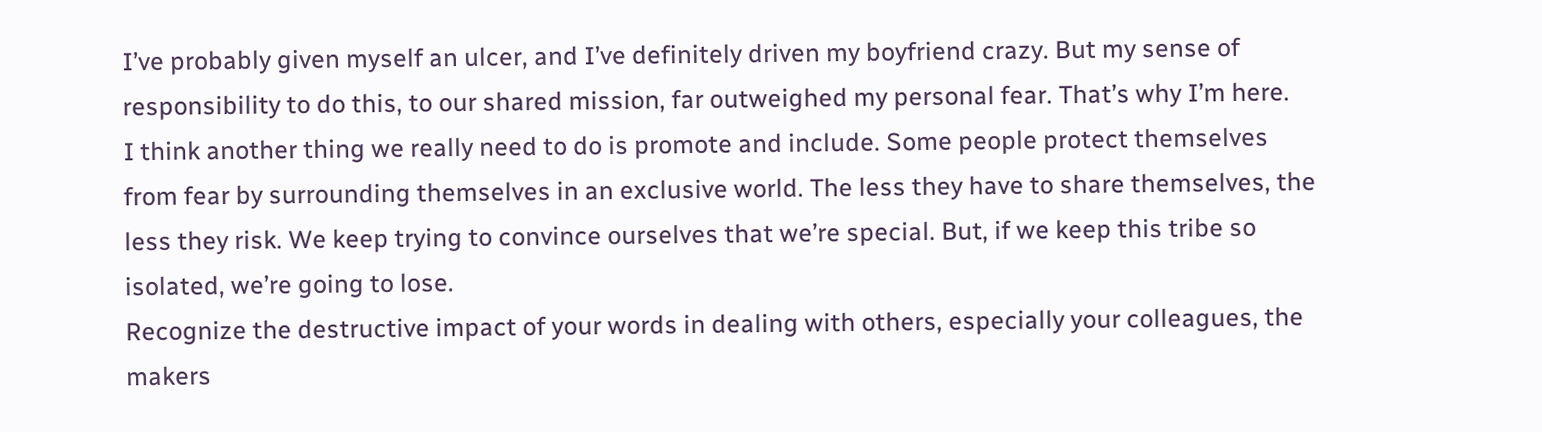I’ve probably given myself an ulcer, and I’ve definitely driven my boyfriend crazy. But my sense of responsibility to do this, to our shared mission, far outweighed my personal fear. That’s why I’m here.
I think another thing we really need to do is promote and include. Some people protect themselves from fear by surrounding themselves in an exclusive world. The less they have to share themselves, the less they risk. We keep trying to convince ourselves that we’re special. But, if we keep this tribe so isolated, we’re going to lose.
Recognize the destructive impact of your words in dealing with others, especially your colleagues, the makers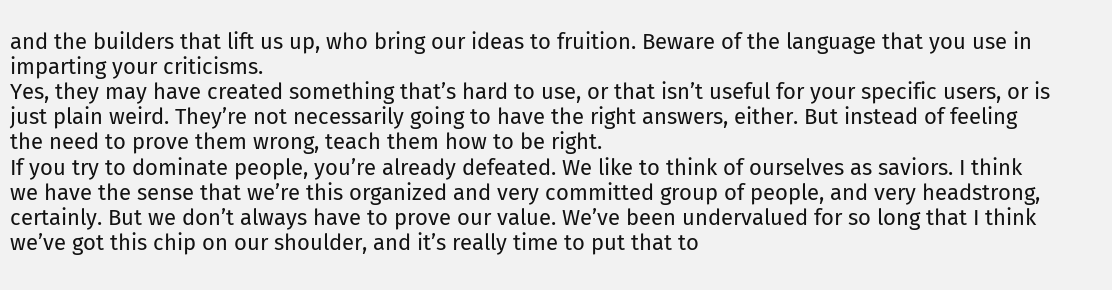and the builders that lift us up, who bring our ideas to fruition. Beware of the language that you use in imparting your criticisms.
Yes, they may have created something that’s hard to use, or that isn’t useful for your specific users, or is just plain weird. They’re not necessarily going to have the right answers, either. But instead of feeling the need to prove them wrong, teach them how to be right.
If you try to dominate people, you’re already defeated. We like to think of ourselves as saviors. I think we have the sense that we’re this organized and very committed group of people, and very headstrong, certainly. But we don’t always have to prove our value. We’ve been undervalued for so long that I think we’ve got this chip on our shoulder, and it’s really time to put that to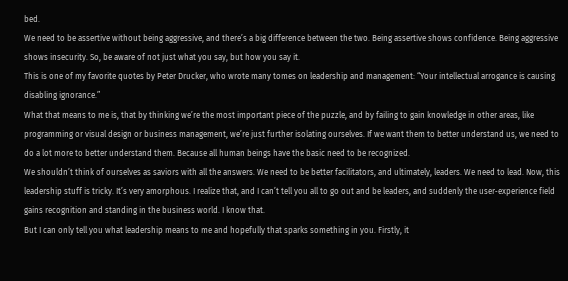bed.
We need to be assertive without being aggressive, and there’s a big difference between the two. Being assertive shows confidence. Being aggressive shows insecurity. So, be aware of not just what you say, but how you say it.
This is one of my favorite quotes by Peter Drucker, who wrote many tomes on leadership and management: “Your intellectual arrogance is causing disabling ignorance.”
What that means to me is, that by thinking we’re the most important piece of the puzzle, and by failing to gain knowledge in other areas, like programming or visual design or business management, we’re just further isolating ourselves. If we want them to better understand us, we need to do a lot more to better understand them. Because all human beings have the basic need to be recognized.
We shouldn’t think of ourselves as saviors with all the answers. We need to be better facilitators, and ultimately, leaders. We need to lead. Now, this leadership stuff is tricky. It’s very amorphous. I realize that, and I can’t tell you all to go out and be leaders, and suddenly the user‑experience field gains recognition and standing in the business world. I know that.
But I can only tell you what leadership means to me and hopefully that sparks something in you. Firstly, it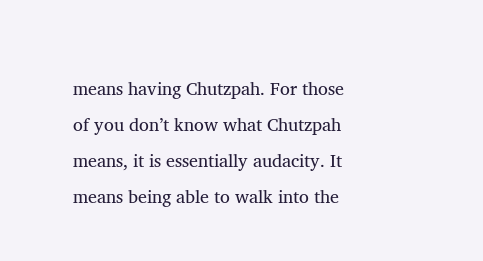means having Chutzpah. For those of you don’t know what Chutzpah means, it is essentially audacity. It means being able to walk into the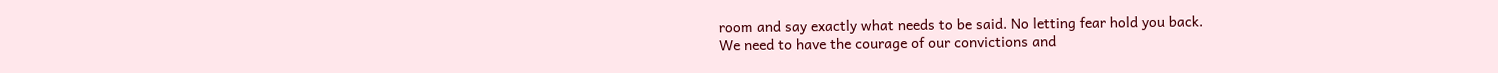room and say exactly what needs to be said. No letting fear hold you back.
We need to have the courage of our convictions and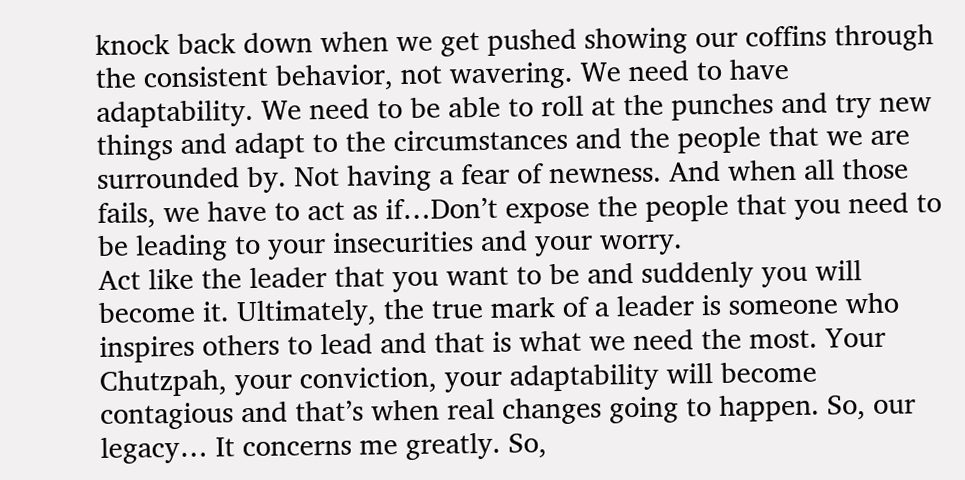knock back down when we get pushed showing our coffins through the consistent behavior, not wavering. We need to have adaptability. We need to be able to roll at the punches and try new things and adapt to the circumstances and the people that we are surrounded by. Not having a fear of newness. And when all those fails, we have to act as if…Don’t expose the people that you need to be leading to your insecurities and your worry.
Act like the leader that you want to be and suddenly you will become it. Ultimately, the true mark of a leader is someone who inspires others to lead and that is what we need the most. Your Chutzpah, your conviction, your adaptability will become contagious and that’s when real changes going to happen. So, our legacy… It concerns me greatly. So,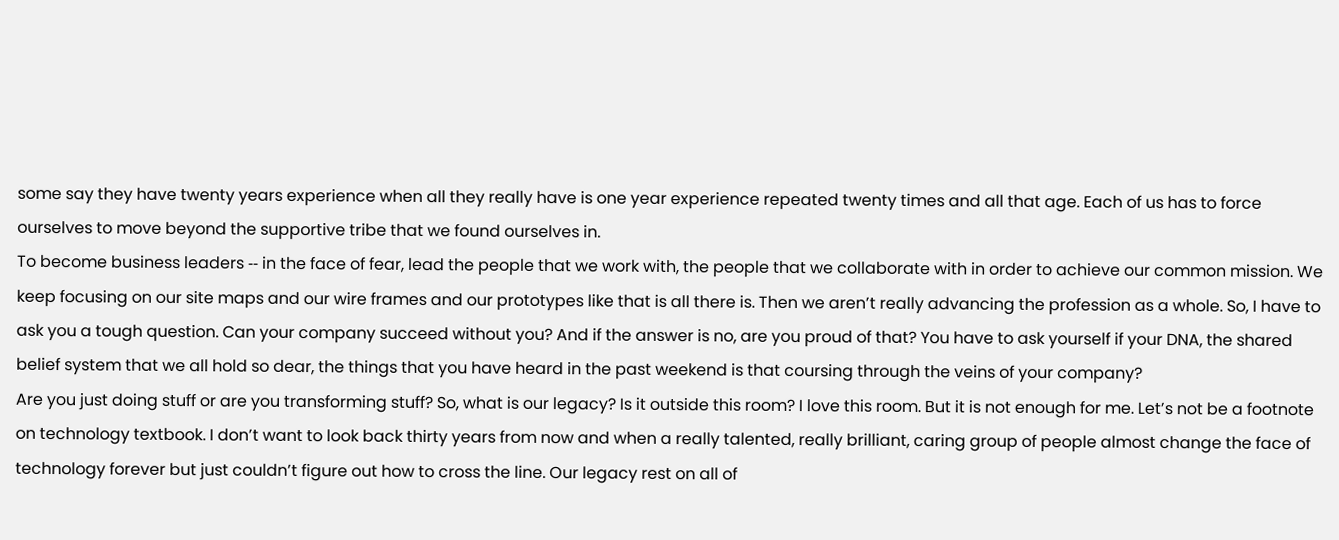some say they have twenty years experience when all they really have is one year experience repeated twenty times and all that age. Each of us has to force ourselves to move beyond the supportive tribe that we found ourselves in.
To become business leaders ‑‑ in the face of fear, lead the people that we work with, the people that we collaborate with in order to achieve our common mission. We keep focusing on our site maps and our wire frames and our prototypes like that is all there is. Then we aren’t really advancing the profession as a whole. So, I have to ask you a tough question. Can your company succeed without you? And if the answer is no, are you proud of that? You have to ask yourself if your DNA, the shared belief system that we all hold so dear, the things that you have heard in the past weekend is that coursing through the veins of your company?
Are you just doing stuff or are you transforming stuff? So, what is our legacy? Is it outside this room? I love this room. But it is not enough for me. Let’s not be a footnote on technology textbook. I don’t want to look back thirty years from now and when a really talented, really brilliant, caring group of people almost change the face of technology forever but just couldn’t figure out how to cross the line. Our legacy rest on all of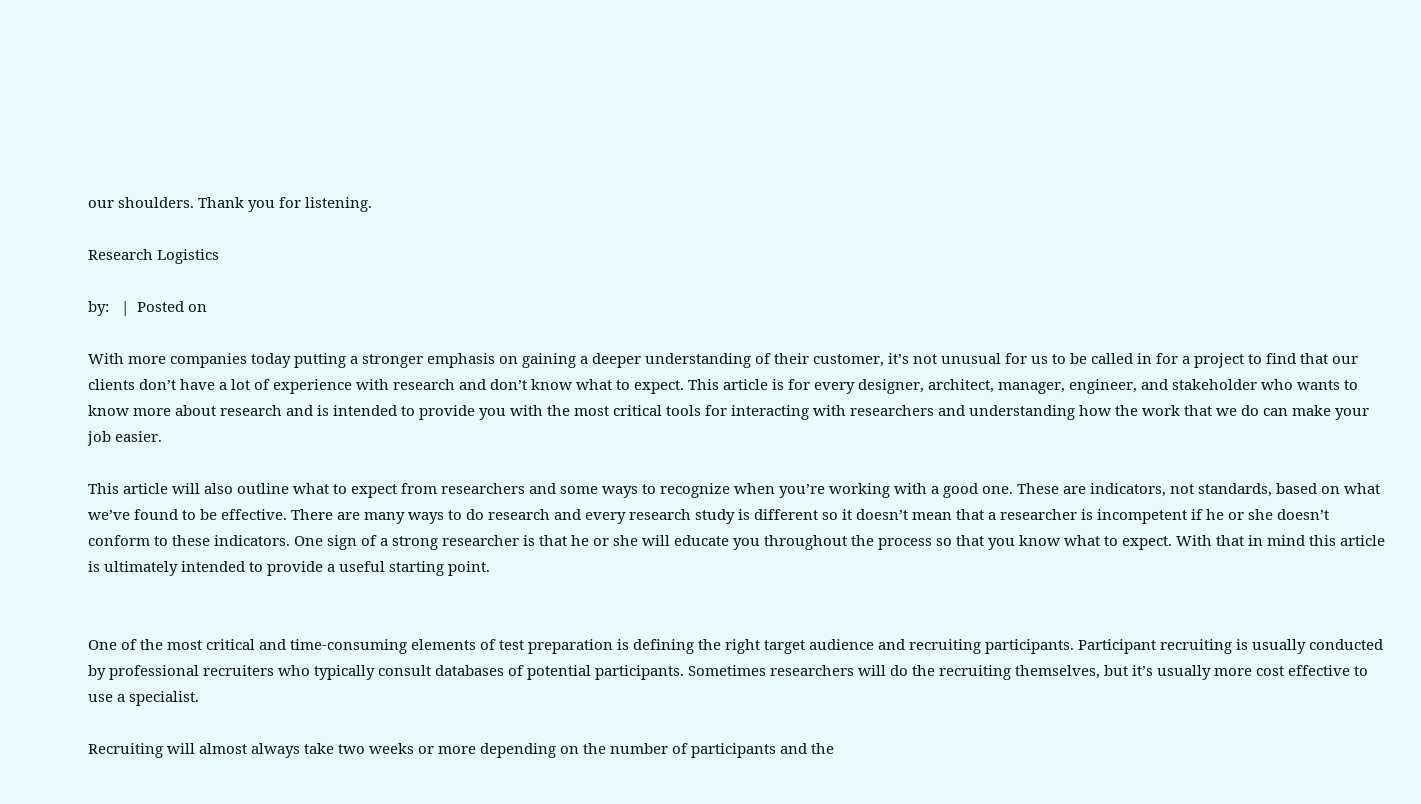our shoulders. Thank you for listening.

Research Logistics

by:   |  Posted on

With more companies today putting a stronger emphasis on gaining a deeper understanding of their customer, it’s not unusual for us to be called in for a project to find that our clients don’t have a lot of experience with research and don’t know what to expect. This article is for every designer, architect, manager, engineer, and stakeholder who wants to know more about research and is intended to provide you with the most critical tools for interacting with researchers and understanding how the work that we do can make your job easier.

This article will also outline what to expect from researchers and some ways to recognize when you’re working with a good one. These are indicators, not standards, based on what we’ve found to be effective. There are many ways to do research and every research study is different so it doesn’t mean that a researcher is incompetent if he or she doesn’t conform to these indicators. One sign of a strong researcher is that he or she will educate you throughout the process so that you know what to expect. With that in mind this article is ultimately intended to provide a useful starting point.


One of the most critical and time-consuming elements of test preparation is defining the right target audience and recruiting participants. Participant recruiting is usually conducted by professional recruiters who typically consult databases of potential participants. Sometimes researchers will do the recruiting themselves, but it’s usually more cost effective to use a specialist.

Recruiting will almost always take two weeks or more depending on the number of participants and the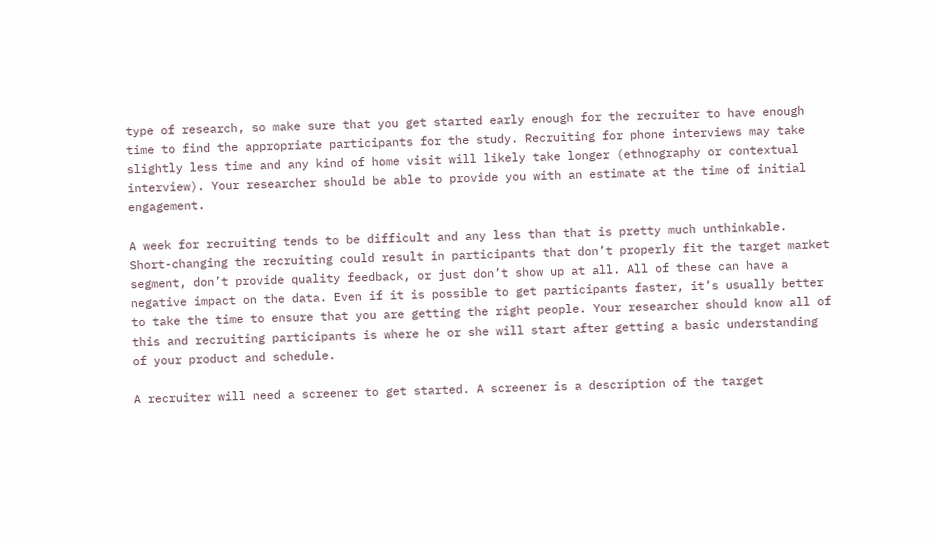type of research, so make sure that you get started early enough for the recruiter to have enough time to find the appropriate participants for the study. Recruiting for phone interviews may take slightly less time and any kind of home visit will likely take longer (ethnography or contextual interview). Your researcher should be able to provide you with an estimate at the time of initial engagement.

A week for recruiting tends to be difficult and any less than that is pretty much unthinkable. Short-changing the recruiting could result in participants that don’t properly fit the target market segment, don’t provide quality feedback, or just don’t show up at all. All of these can have a negative impact on the data. Even if it is possible to get participants faster, it’s usually better to take the time to ensure that you are getting the right people. Your researcher should know all of this and recruiting participants is where he or she will start after getting a basic understanding of your product and schedule.

A recruiter will need a screener to get started. A screener is a description of the target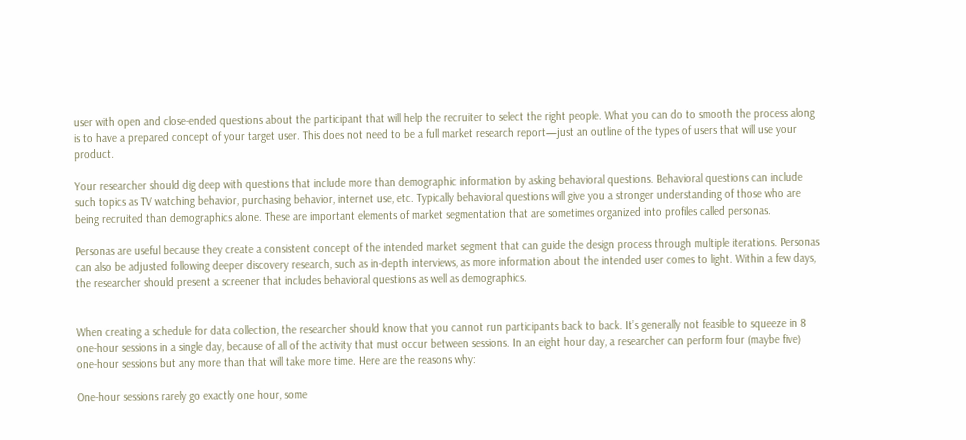user with open and close-ended questions about the participant that will help the recruiter to select the right people. What you can do to smooth the process along is to have a prepared concept of your target user. This does not need to be a full market research report—just an outline of the types of users that will use your product.

Your researcher should dig deep with questions that include more than demographic information by asking behavioral questions. Behavioral questions can include such topics as TV watching behavior, purchasing behavior, internet use, etc. Typically behavioral questions will give you a stronger understanding of those who are being recruited than demographics alone. These are important elements of market segmentation that are sometimes organized into profiles called personas.

Personas are useful because they create a consistent concept of the intended market segment that can guide the design process through multiple iterations. Personas can also be adjusted following deeper discovery research, such as in-depth interviews, as more information about the intended user comes to light. Within a few days, the researcher should present a screener that includes behavioral questions as well as demographics.


When creating a schedule for data collection, the researcher should know that you cannot run participants back to back. It’s generally not feasible to squeeze in 8 one-hour sessions in a single day, because of all of the activity that must occur between sessions. In an eight hour day, a researcher can perform four (maybe five) one-hour sessions but any more than that will take more time. Here are the reasons why:

One-hour sessions rarely go exactly one hour, some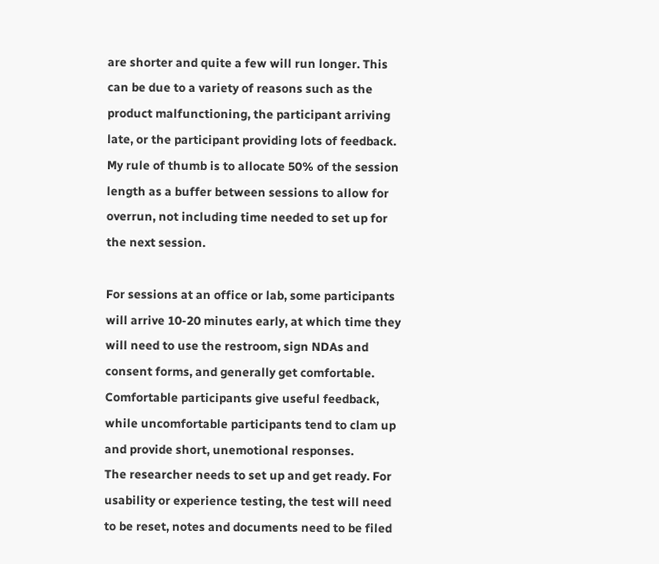are shorter and quite a few will run longer. This can be due to a variety of reasons such as the product malfunctioning, the participant arriving late, or the participant providing lots of feedback. My rule of thumb is to allocate 50% of the session length as a buffer between sessions to allow for overrun, not including time needed to set up for the next session.

For sessions at an office or lab, some participants will arrive 10-20 minutes early, at which time they will need to use the restroom, sign NDAs and consent forms, and generally get comfortable. Comfortable participants give useful feedback, while uncomfortable participants tend to clam up and provide short, unemotional responses.
The researcher needs to set up and get ready. For usability or experience testing, the test will need to be reset, notes and documents need to be filed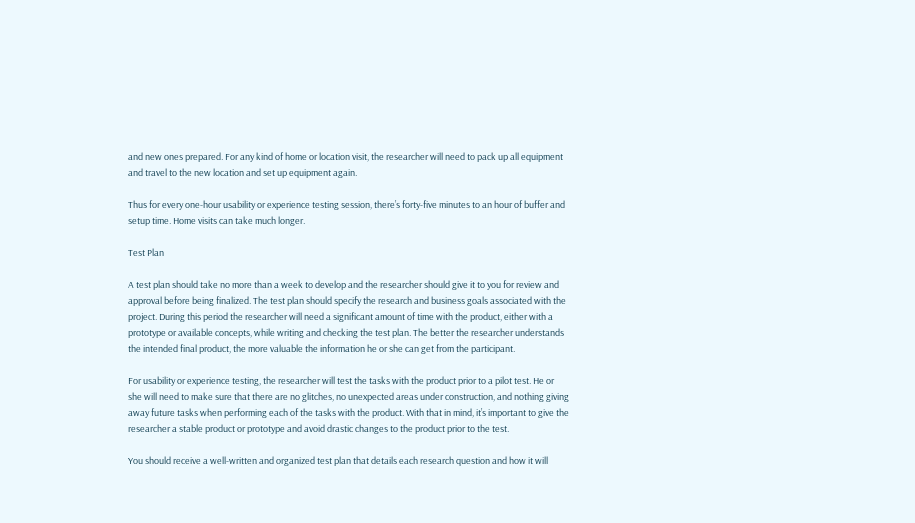and new ones prepared. For any kind of home or location visit, the researcher will need to pack up all equipment and travel to the new location and set up equipment again.

Thus for every one-hour usability or experience testing session, there’s forty-five minutes to an hour of buffer and setup time. Home visits can take much longer.

Test Plan

A test plan should take no more than a week to develop and the researcher should give it to you for review and approval before being finalized. The test plan should specify the research and business goals associated with the project. During this period the researcher will need a significant amount of time with the product, either with a prototype or available concepts, while writing and checking the test plan. The better the researcher understands the intended final product, the more valuable the information he or she can get from the participant.

For usability or experience testing, the researcher will test the tasks with the product prior to a pilot test. He or she will need to make sure that there are no glitches, no unexpected areas under construction, and nothing giving away future tasks when performing each of the tasks with the product. With that in mind, it’s important to give the researcher a stable product or prototype and avoid drastic changes to the product prior to the test.

You should receive a well-written and organized test plan that details each research question and how it will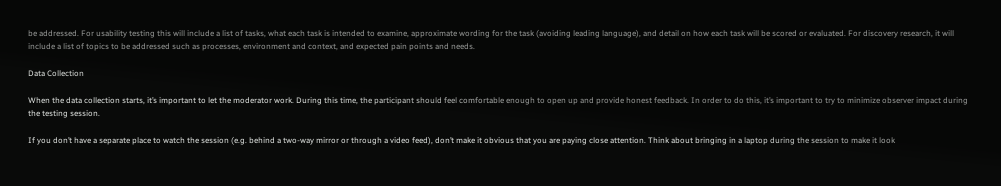be addressed. For usability testing this will include a list of tasks, what each task is intended to examine, approximate wording for the task (avoiding leading language), and detail on how each task will be scored or evaluated. For discovery research, it will include a list of topics to be addressed such as processes, environment and context, and expected pain points and needs.

Data Collection

When the data collection starts, it’s important to let the moderator work. During this time, the participant should feel comfortable enough to open up and provide honest feedback. In order to do this, it’s important to try to minimize observer impact during the testing session.

If you don’t have a separate place to watch the session (e.g. behind a two-way mirror or through a video feed), don’t make it obvious that you are paying close attention. Think about bringing in a laptop during the session to make it look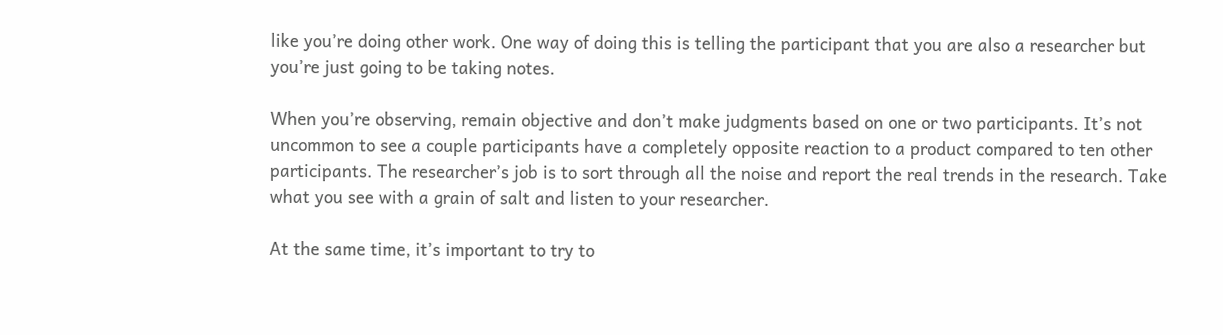like you’re doing other work. One way of doing this is telling the participant that you are also a researcher but you’re just going to be taking notes.

When you’re observing, remain objective and don’t make judgments based on one or two participants. It’s not uncommon to see a couple participants have a completely opposite reaction to a product compared to ten other participants. The researcher’s job is to sort through all the noise and report the real trends in the research. Take what you see with a grain of salt and listen to your researcher.

At the same time, it’s important to try to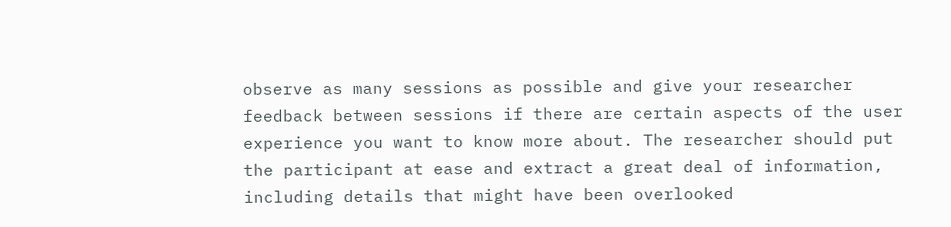observe as many sessions as possible and give your researcher feedback between sessions if there are certain aspects of the user experience you want to know more about. The researcher should put the participant at ease and extract a great deal of information, including details that might have been overlooked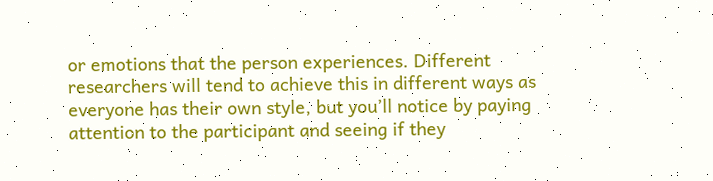or emotions that the person experiences. Different researchers will tend to achieve this in different ways as everyone has their own style, but you’ll notice by paying attention to the participant and seeing if they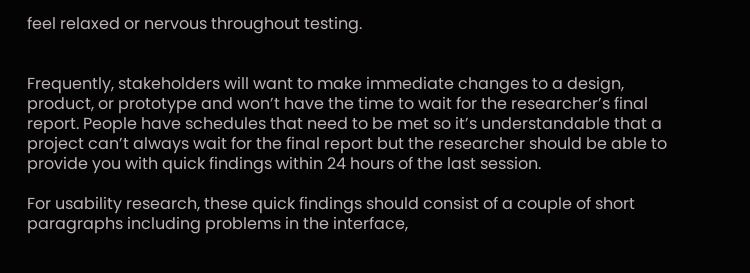feel relaxed or nervous throughout testing.


Frequently, stakeholders will want to make immediate changes to a design, product, or prototype and won’t have the time to wait for the researcher’s final report. People have schedules that need to be met so it’s understandable that a project can’t always wait for the final report but the researcher should be able to provide you with quick findings within 24 hours of the last session.

For usability research, these quick findings should consist of a couple of short paragraphs including problems in the interface,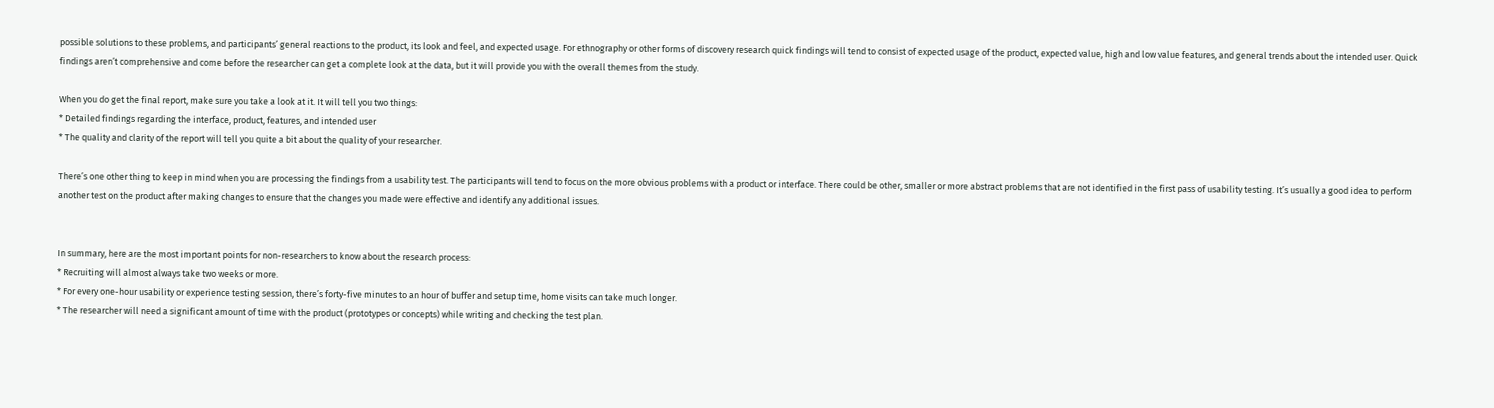possible solutions to these problems, and participants’ general reactions to the product, its look and feel, and expected usage. For ethnography or other forms of discovery research quick findings will tend to consist of expected usage of the product, expected value, high and low value features, and general trends about the intended user. Quick findings aren’t comprehensive and come before the researcher can get a complete look at the data, but it will provide you with the overall themes from the study.

When you do get the final report, make sure you take a look at it. It will tell you two things:
* Detailed findings regarding the interface, product, features, and intended user
* The quality and clarity of the report will tell you quite a bit about the quality of your researcher.

There’s one other thing to keep in mind when you are processing the findings from a usability test. The participants will tend to focus on the more obvious problems with a product or interface. There could be other, smaller or more abstract problems that are not identified in the first pass of usability testing. It’s usually a good idea to perform another test on the product after making changes to ensure that the changes you made were effective and identify any additional issues.


In summary, here are the most important points for non-researchers to know about the research process:
* Recruiting will almost always take two weeks or more.
* For every one-hour usability or experience testing session, there’s forty-five minutes to an hour of buffer and setup time, home visits can take much longer.
* The researcher will need a significant amount of time with the product (prototypes or concepts) while writing and checking the test plan.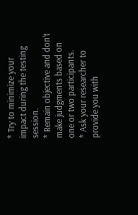* Try to minimize your impact during the testing session.
* Remain objective and don’t make judgments based on one or two participants.
* Ask your researcher to provide you with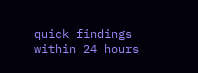quick findings within 24 hours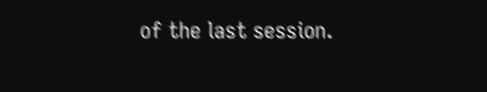of the last session.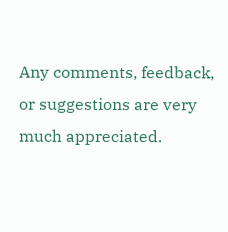Any comments, feedback, or suggestions are very much appreciated.